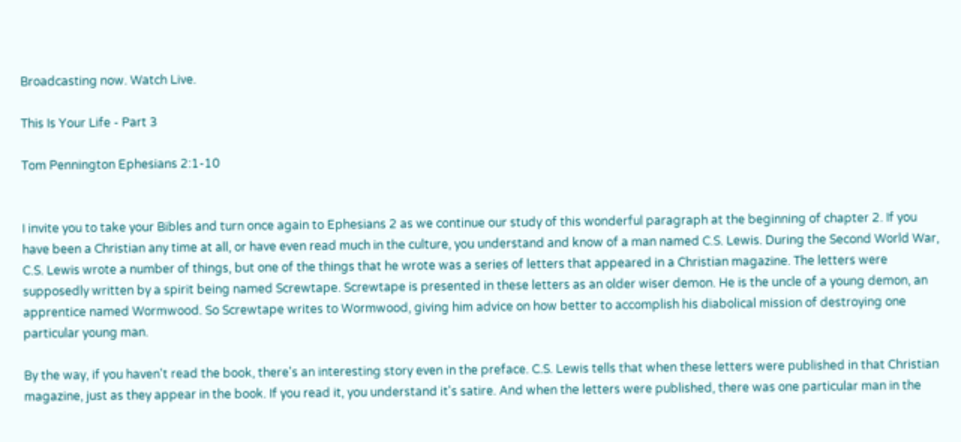Broadcasting now. Watch Live.

This Is Your Life - Part 3

Tom Pennington Ephesians 2:1-10


I invite you to take your Bibles and turn once again to Ephesians 2 as we continue our study of this wonderful paragraph at the beginning of chapter 2. If you have been a Christian any time at all, or have even read much in the culture, you understand and know of a man named C.S. Lewis. During the Second World War, C.S. Lewis wrote a number of things, but one of the things that he wrote was a series of letters that appeared in a Christian magazine. The letters were supposedly written by a spirit being named Screwtape. Screwtape is presented in these letters as an older wiser demon. He is the uncle of a young demon, an apprentice named Wormwood. So Screwtape writes to Wormwood, giving him advice on how better to accomplish his diabolical mission of destroying one particular young man.

By the way, if you haven't read the book, there's an interesting story even in the preface. C.S. Lewis tells that when these letters were published in that Christian magazine, just as they appear in the book. If you read it, you understand it's satire. And when the letters were published, there was one particular man in the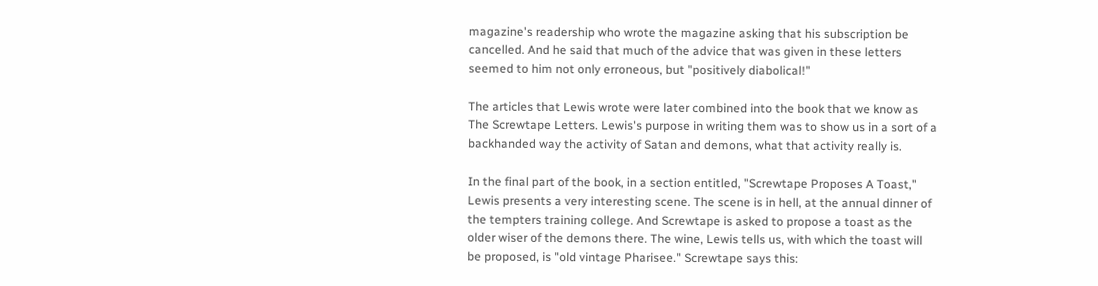magazine's readership who wrote the magazine asking that his subscription be cancelled. And he said that much of the advice that was given in these letters seemed to him not only erroneous, but "positively diabolical!"

The articles that Lewis wrote were later combined into the book that we know as The Screwtape Letters. Lewis's purpose in writing them was to show us in a sort of a backhanded way the activity of Satan and demons, what that activity really is.

In the final part of the book, in a section entitled, "Screwtape Proposes A Toast," Lewis presents a very interesting scene. The scene is in hell, at the annual dinner of the tempters training college. And Screwtape is asked to propose a toast as the older wiser of the demons there. The wine, Lewis tells us, with which the toast will be proposed, is "old vintage Pharisee." Screwtape says this: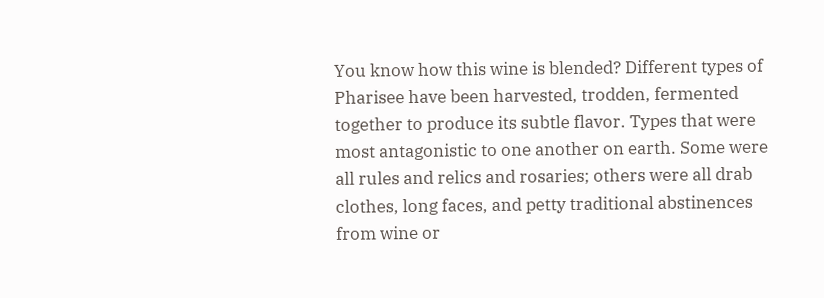You know how this wine is blended? Different types of Pharisee have been harvested, trodden, fermented together to produce its subtle flavor. Types that were most antagonistic to one another on earth. Some were all rules and relics and rosaries; others were all drab clothes, long faces, and petty traditional abstinences from wine or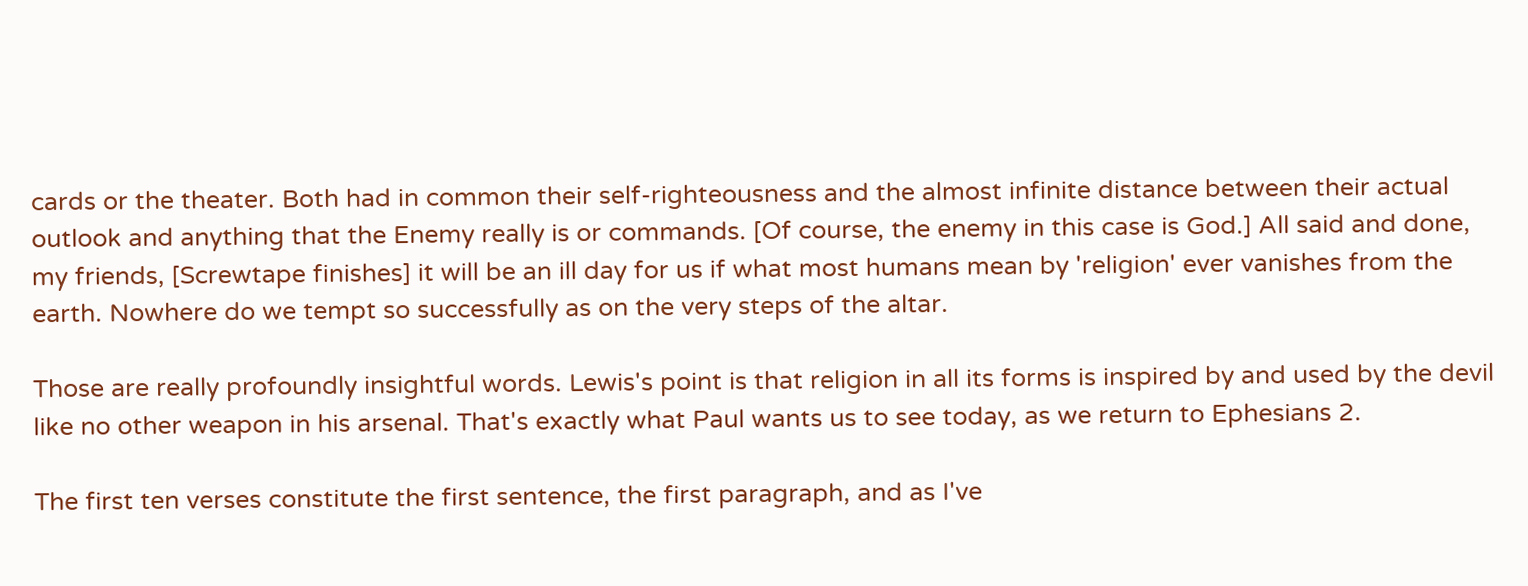cards or the theater. Both had in common their self-righteousness and the almost infinite distance between their actual outlook and anything that the Enemy really is or commands. [Of course, the enemy in this case is God.] All said and done, my friends, [Screwtape finishes] it will be an ill day for us if what most humans mean by 'religion' ever vanishes from the earth. Nowhere do we tempt so successfully as on the very steps of the altar.

Those are really profoundly insightful words. Lewis's point is that religion in all its forms is inspired by and used by the devil like no other weapon in his arsenal. That's exactly what Paul wants us to see today, as we return to Ephesians 2.

The first ten verses constitute the first sentence, the first paragraph, and as I've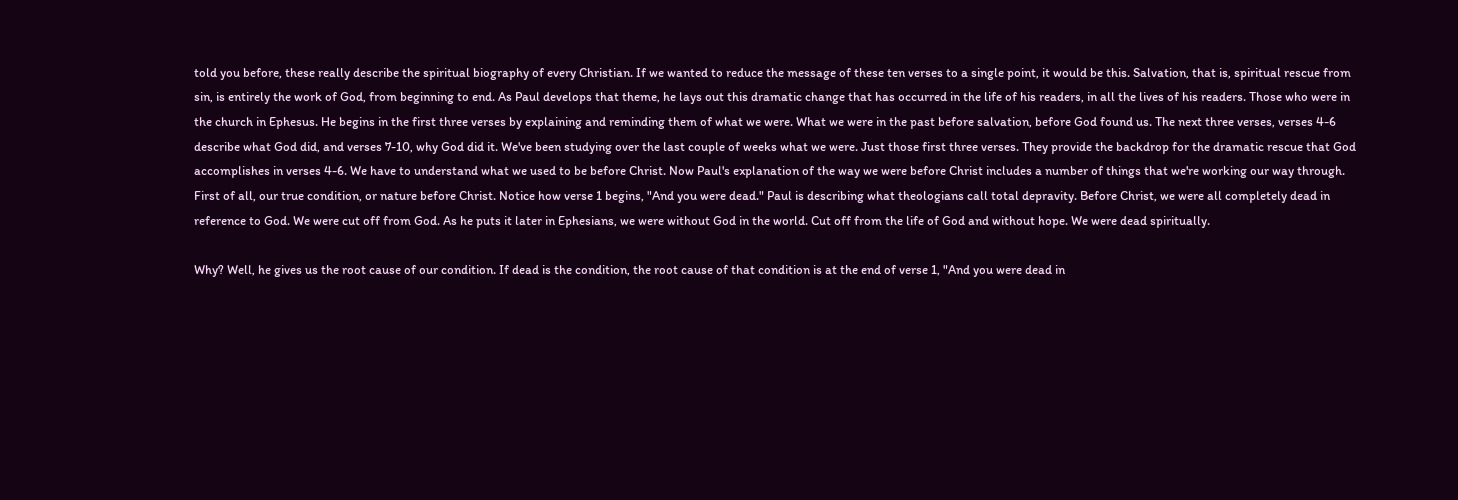told you before, these really describe the spiritual biography of every Christian. If we wanted to reduce the message of these ten verses to a single point, it would be this. Salvation, that is, spiritual rescue from sin, is entirely the work of God, from beginning to end. As Paul develops that theme, he lays out this dramatic change that has occurred in the life of his readers, in all the lives of his readers. Those who were in the church in Ephesus. He begins in the first three verses by explaining and reminding them of what we were. What we were in the past before salvation, before God found us. The next three verses, verses 4-6 describe what God did, and verses 7-10, why God did it. We've been studying over the last couple of weeks what we were. Just those first three verses. They provide the backdrop for the dramatic rescue that God accomplishes in verses 4-6. We have to understand what we used to be before Christ. Now Paul's explanation of the way we were before Christ includes a number of things that we're working our way through. First of all, our true condition, or nature before Christ. Notice how verse 1 begins, "And you were dead." Paul is describing what theologians call total depravity. Before Christ, we were all completely dead in reference to God. We were cut off from God. As he puts it later in Ephesians, we were without God in the world. Cut off from the life of God and without hope. We were dead spiritually.

Why? Well, he gives us the root cause of our condition. If dead is the condition, the root cause of that condition is at the end of verse 1, "And you were dead in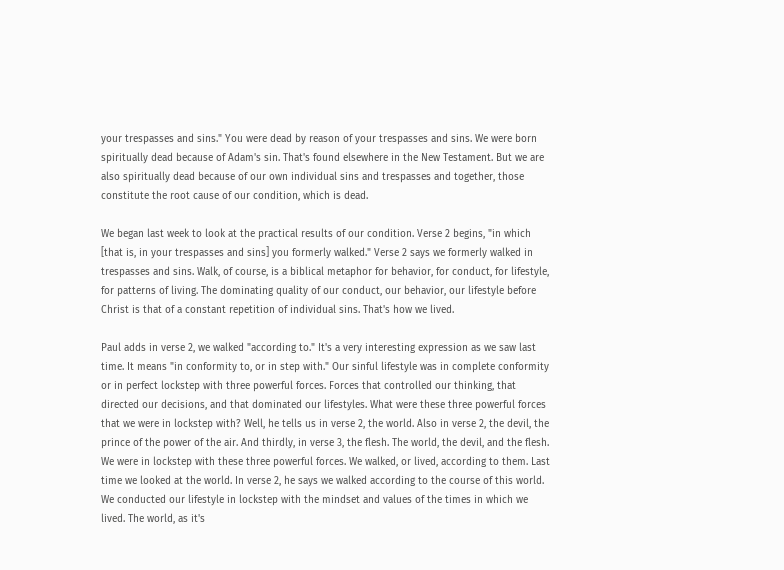your trespasses and sins." You were dead by reason of your trespasses and sins. We were born spiritually dead because of Adam's sin. That's found elsewhere in the New Testament. But we are also spiritually dead because of our own individual sins and trespasses and together, those constitute the root cause of our condition, which is dead.

We began last week to look at the practical results of our condition. Verse 2 begins, "in which [that is, in your trespasses and sins] you formerly walked." Verse 2 says we formerly walked in trespasses and sins. Walk, of course, is a biblical metaphor for behavior, for conduct, for lifestyle, for patterns of living. The dominating quality of our conduct, our behavior, our lifestyle before Christ is that of a constant repetition of individual sins. That's how we lived.

Paul adds in verse 2, we walked "according to." It's a very interesting expression as we saw last time. It means "in conformity to, or in step with." Our sinful lifestyle was in complete conformity or in perfect lockstep with three powerful forces. Forces that controlled our thinking, that directed our decisions, and that dominated our lifestyles. What were these three powerful forces that we were in lockstep with? Well, he tells us in verse 2, the world. Also in verse 2, the devil, the prince of the power of the air. And thirdly, in verse 3, the flesh. The world, the devil, and the flesh. We were in lockstep with these three powerful forces. We walked, or lived, according to them. Last time we looked at the world. In verse 2, he says we walked according to the course of this world. We conducted our lifestyle in lockstep with the mindset and values of the times in which we lived. The world, as it's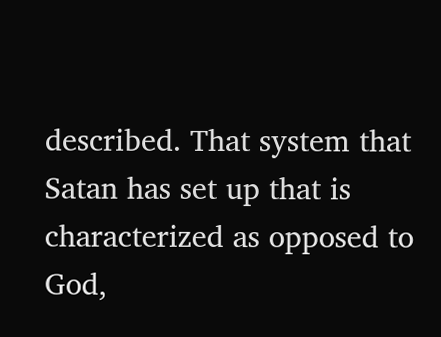described. That system that Satan has set up that is characterized as opposed to God,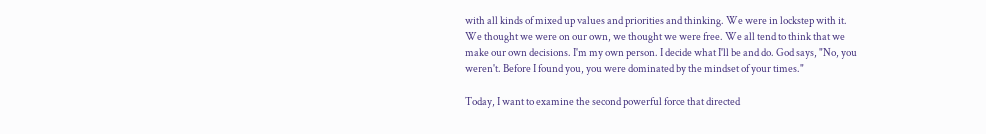with all kinds of mixed up values and priorities and thinking. We were in lockstep with it. We thought we were on our own, we thought we were free. We all tend to think that we make our own decisions. I'm my own person. I decide what I'll be and do. God says, "No, you weren't. Before I found you, you were dominated by the mindset of your times."

Today, I want to examine the second powerful force that directed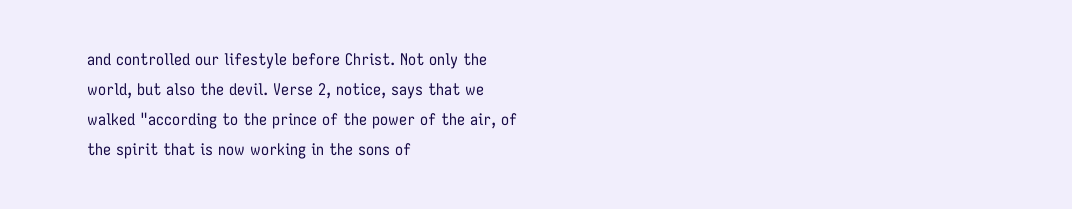and controlled our lifestyle before Christ. Not only the world, but also the devil. Verse 2, notice, says that we walked "according to the prince of the power of the air, of the spirit that is now working in the sons of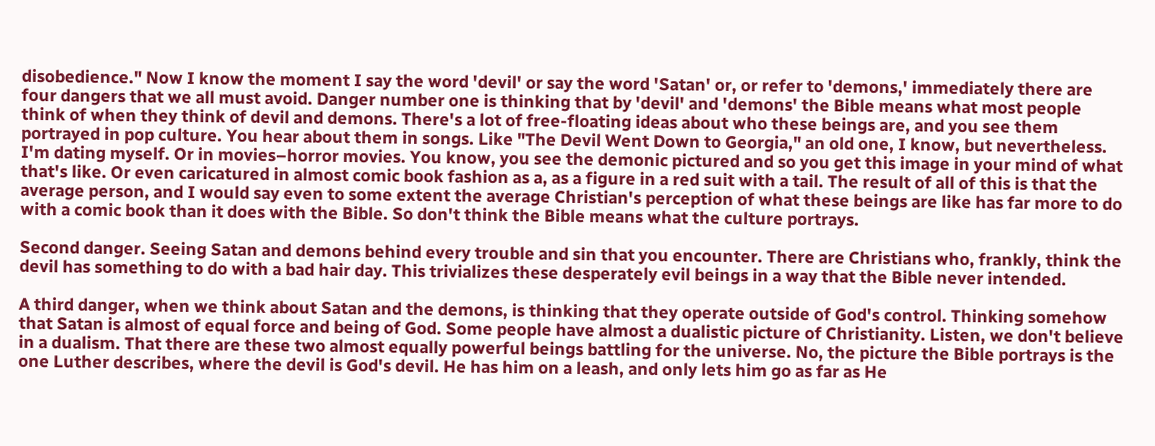disobedience." Now I know the moment I say the word 'devil' or say the word 'Satan' or, or refer to 'demons,' immediately there are four dangers that we all must avoid. Danger number one is thinking that by 'devil' and 'demons' the Bible means what most people think of when they think of devil and demons. There's a lot of free-floating ideas about who these beings are, and you see them portrayed in pop culture. You hear about them in songs. Like "The Devil Went Down to Georgia," an old one, I know, but nevertheless. I'm dating myself. Or in movies–horror movies. You know, you see the demonic pictured and so you get this image in your mind of what that's like. Or even caricatured in almost comic book fashion as a, as a figure in a red suit with a tail. The result of all of this is that the average person, and I would say even to some extent the average Christian's perception of what these beings are like has far more to do with a comic book than it does with the Bible. So don't think the Bible means what the culture portrays.

Second danger. Seeing Satan and demons behind every trouble and sin that you encounter. There are Christians who, frankly, think the devil has something to do with a bad hair day. This trivializes these desperately evil beings in a way that the Bible never intended.

A third danger, when we think about Satan and the demons, is thinking that they operate outside of God's control. Thinking somehow that Satan is almost of equal force and being of God. Some people have almost a dualistic picture of Christianity. Listen, we don't believe in a dualism. That there are these two almost equally powerful beings battling for the universe. No, the picture the Bible portrays is the one Luther describes, where the devil is God's devil. He has him on a leash, and only lets him go as far as He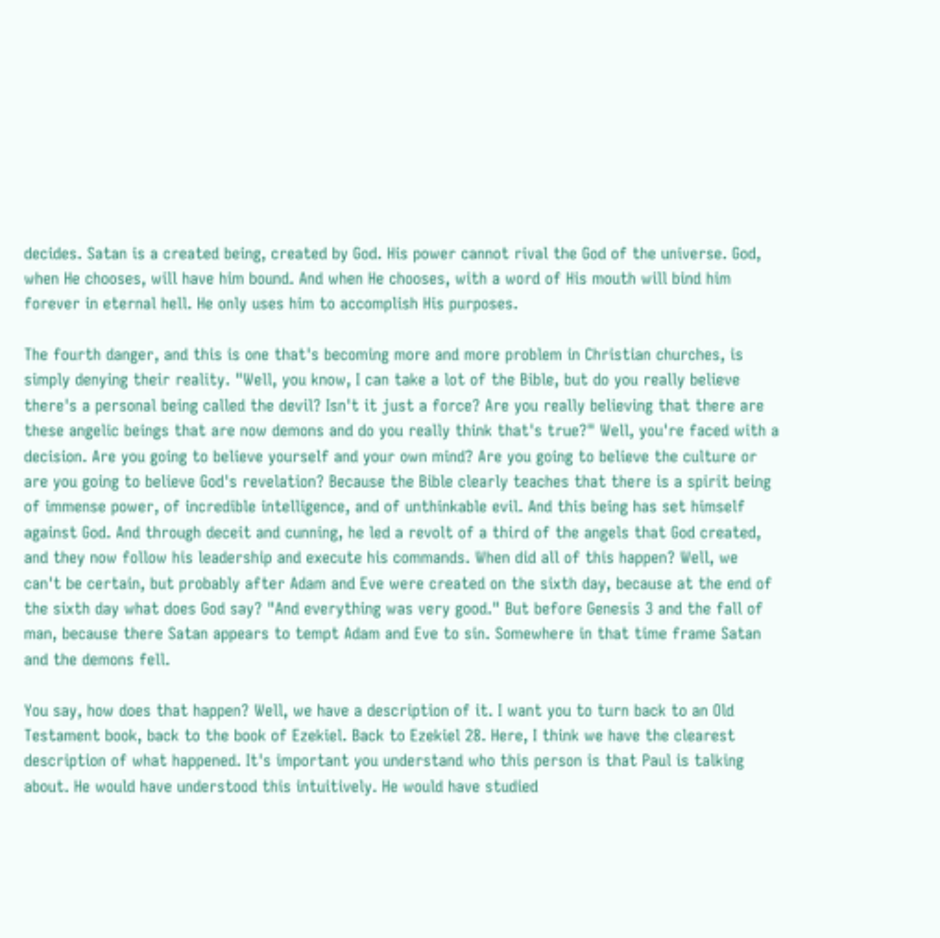decides. Satan is a created being, created by God. His power cannot rival the God of the universe. God, when He chooses, will have him bound. And when He chooses, with a word of His mouth will bind him forever in eternal hell. He only uses him to accomplish His purposes.

The fourth danger, and this is one that's becoming more and more problem in Christian churches, is simply denying their reality. "Well, you know, I can take a lot of the Bible, but do you really believe there's a personal being called the devil? Isn't it just a force? Are you really believing that there are these angelic beings that are now demons and do you really think that's true?" Well, you're faced with a decision. Are you going to believe yourself and your own mind? Are you going to believe the culture or are you going to believe God's revelation? Because the Bible clearly teaches that there is a spirit being of immense power, of incredible intelligence, and of unthinkable evil. And this being has set himself against God. And through deceit and cunning, he led a revolt of a third of the angels that God created, and they now follow his leadership and execute his commands. When did all of this happen? Well, we can't be certain, but probably after Adam and Eve were created on the sixth day, because at the end of the sixth day what does God say? "And everything was very good." But before Genesis 3 and the fall of man, because there Satan appears to tempt Adam and Eve to sin. Somewhere in that time frame Satan and the demons fell.

You say, how does that happen? Well, we have a description of it. I want you to turn back to an Old Testament book, back to the book of Ezekiel. Back to Ezekiel 28. Here, I think we have the clearest description of what happened. It's important you understand who this person is that Paul is talking about. He would have understood this intuitively. He would have studied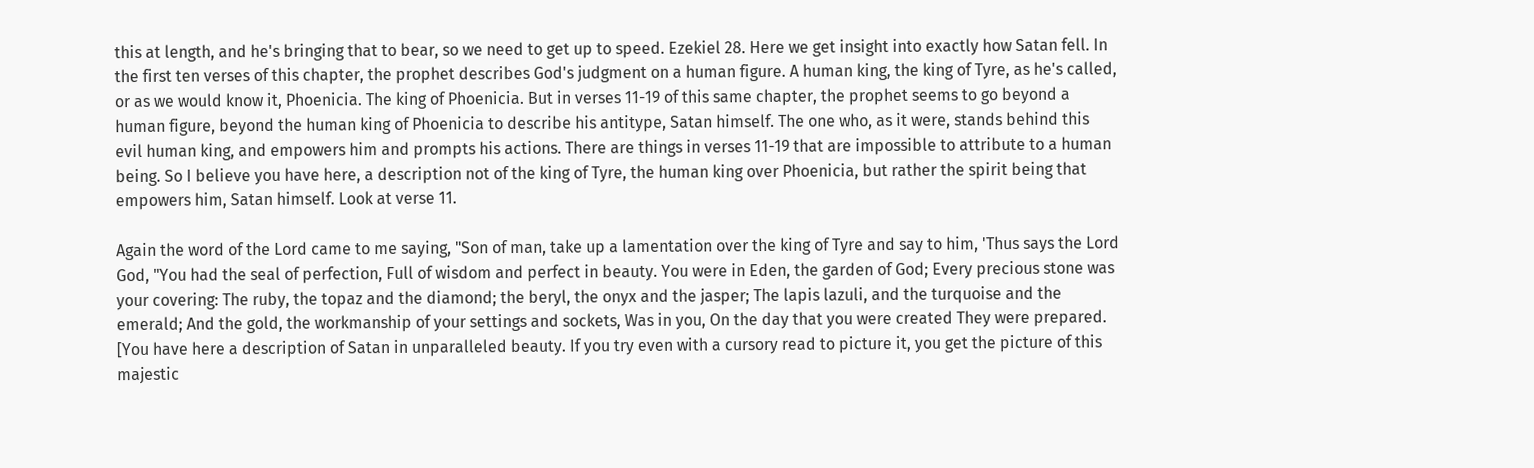this at length, and he's bringing that to bear, so we need to get up to speed. Ezekiel 28. Here we get insight into exactly how Satan fell. In the first ten verses of this chapter, the prophet describes God's judgment on a human figure. A human king, the king of Tyre, as he's called, or as we would know it, Phoenicia. The king of Phoenicia. But in verses 11-19 of this same chapter, the prophet seems to go beyond a human figure, beyond the human king of Phoenicia to describe his antitype, Satan himself. The one who, as it were, stands behind this evil human king, and empowers him and prompts his actions. There are things in verses 11-19 that are impossible to attribute to a human being. So I believe you have here, a description not of the king of Tyre, the human king over Phoenicia, but rather the spirit being that empowers him, Satan himself. Look at verse 11.

Again the word of the Lord came to me saying, "Son of man, take up a lamentation over the king of Tyre and say to him, 'Thus says the Lord God, "You had the seal of perfection, Full of wisdom and perfect in beauty. You were in Eden, the garden of God; Every precious stone was your covering: The ruby, the topaz and the diamond; the beryl, the onyx and the jasper; The lapis lazuli, and the turquoise and the emerald; And the gold, the workmanship of your settings and sockets, Was in you, On the day that you were created They were prepared. [You have here a description of Satan in unparalleled beauty. If you try even with a cursory read to picture it, you get the picture of this majestic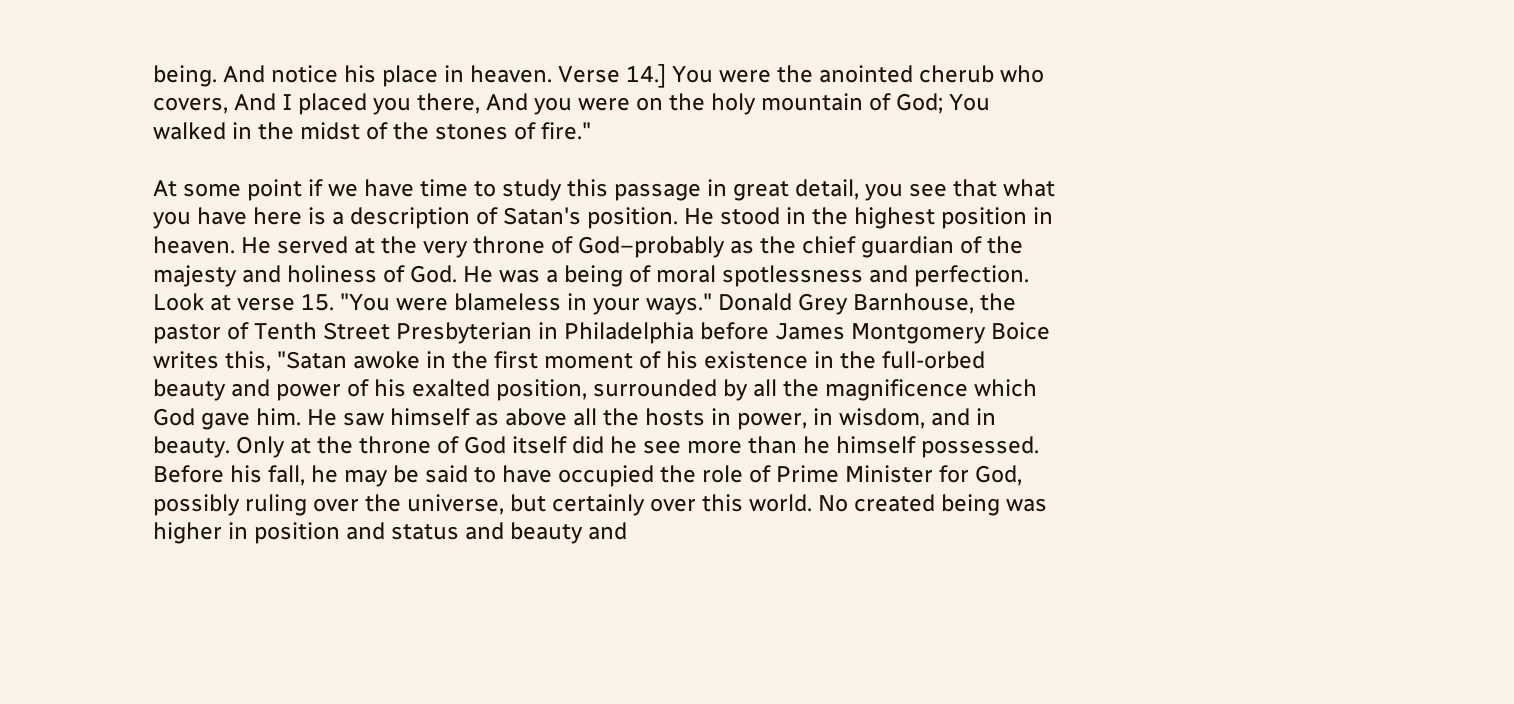being. And notice his place in heaven. Verse 14.] You were the anointed cherub who covers, And I placed you there, And you were on the holy mountain of God; You walked in the midst of the stones of fire."

At some point if we have time to study this passage in great detail, you see that what you have here is a description of Satan's position. He stood in the highest position in heaven. He served at the very throne of God–probably as the chief guardian of the majesty and holiness of God. He was a being of moral spotlessness and perfection. Look at verse 15. "You were blameless in your ways." Donald Grey Barnhouse, the pastor of Tenth Street Presbyterian in Philadelphia before James Montgomery Boice writes this, "Satan awoke in the first moment of his existence in the full-orbed beauty and power of his exalted position, surrounded by all the magnificence which God gave him. He saw himself as above all the hosts in power, in wisdom, and in beauty. Only at the throne of God itself did he see more than he himself possessed. Before his fall, he may be said to have occupied the role of Prime Minister for God, possibly ruling over the universe, but certainly over this world. No created being was higher in position and status and beauty and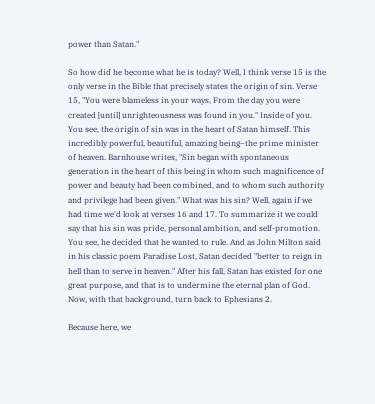power than Satan."

So how did he become what he is today? Well, I think verse 15 is the only verse in the Bible that precisely states the origin of sin. Verse 15, "You were blameless in your ways, From the day you were created [until] unrighteousness was found in you." Inside of you. You see, the origin of sin was in the heart of Satan himself. This incredibly powerful, beautiful, amazing being–the prime minister of heaven. Barnhouse writes, "Sin began with spontaneous generation in the heart of this being in whom such magnificence of power and beauty had been combined, and to whom such authority and privilege had been given." What was his sin? Well, again if we had time we'd look at verses 16 and 17. To summarize it we could say that his sin was pride, personal ambition, and self-promotion. You see, he decided that he wanted to rule. And as John Milton said in his classic poem Paradise Lost, Satan decided "better to reign in hell than to serve in heaven." After his fall, Satan has existed for one great purpose, and that is to undermine the eternal plan of God. Now, with that background, turn back to Ephesians 2.

Because here, we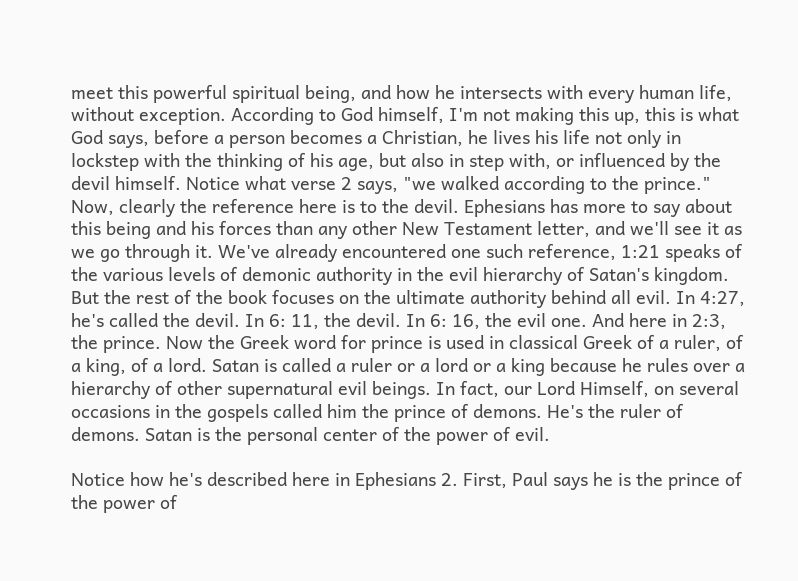meet this powerful spiritual being, and how he intersects with every human life, without exception. According to God himself, I'm not making this up, this is what God says, before a person becomes a Christian, he lives his life not only in lockstep with the thinking of his age, but also in step with, or influenced by the devil himself. Notice what verse 2 says, "we walked according to the prince." Now, clearly the reference here is to the devil. Ephesians has more to say about this being and his forces than any other New Testament letter, and we'll see it as we go through it. We've already encountered one such reference, 1:21 speaks of the various levels of demonic authority in the evil hierarchy of Satan's kingdom. But the rest of the book focuses on the ultimate authority behind all evil. In 4:27, he's called the devil. In 6: 11, the devil. In 6: 16, the evil one. And here in 2:3, the prince. Now the Greek word for prince is used in classical Greek of a ruler, of a king, of a lord. Satan is called a ruler or a lord or a king because he rules over a hierarchy of other supernatural evil beings. In fact, our Lord Himself, on several occasions in the gospels called him the prince of demons. He's the ruler of demons. Satan is the personal center of the power of evil.

Notice how he's described here in Ephesians 2. First, Paul says he is the prince of the power of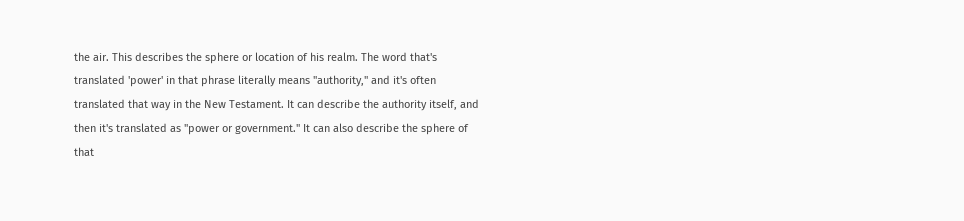the air. This describes the sphere or location of his realm. The word that's translated 'power' in that phrase literally means "authority," and it's often translated that way in the New Testament. It can describe the authority itself, and then it's translated as "power or government." It can also describe the sphere of that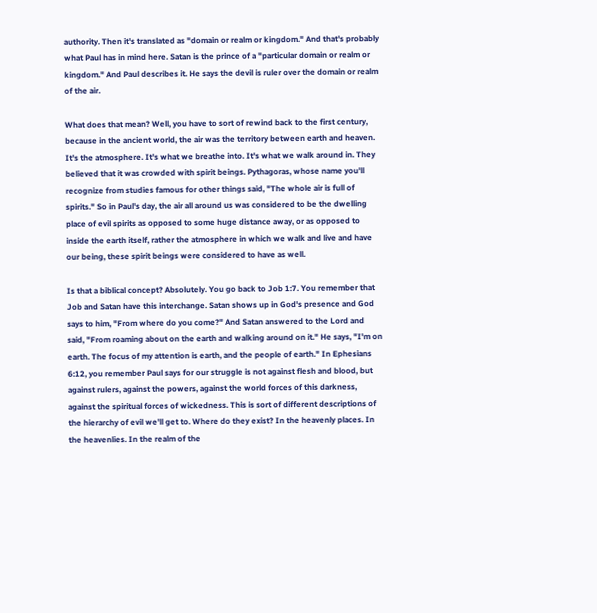authority. Then it's translated as "domain or realm or kingdom." And that's probably what Paul has in mind here. Satan is the prince of a "particular domain or realm or kingdom." And Paul describes it. He says the devil is ruler over the domain or realm of the air.

What does that mean? Well, you have to sort of rewind back to the first century, because in the ancient world, the air was the territory between earth and heaven. It's the atmosphere. It's what we breathe into. It's what we walk around in. They believed that it was crowded with spirit beings. Pythagoras, whose name you'll recognize from studies famous for other things said, "The whole air is full of spirits." So in Paul's day, the air all around us was considered to be the dwelling place of evil spirits as opposed to some huge distance away, or as opposed to inside the earth itself, rather the atmosphere in which we walk and live and have our being, these spirit beings were considered to have as well.

Is that a biblical concept? Absolutely. You go back to Job 1:7. You remember that Job and Satan have this interchange. Satan shows up in God's presence and God says to him, "From where do you come?" And Satan answered to the Lord and said, "From roaming about on the earth and walking around on it." He says, "I'm on earth. The focus of my attention is earth, and the people of earth." In Ephesians 6:12, you remember Paul says for our struggle is not against flesh and blood, but against rulers, against the powers, against the world forces of this darkness, against the spiritual forces of wickedness. This is sort of different descriptions of the hierarchy of evil we'll get to. Where do they exist? In the heavenly places. In the heavenlies. In the realm of the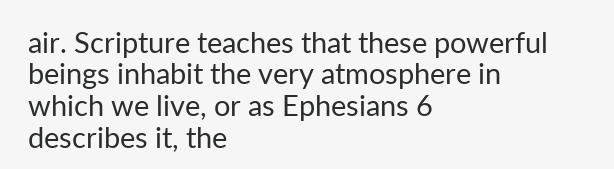air. Scripture teaches that these powerful beings inhabit the very atmosphere in which we live, or as Ephesians 6 describes it, the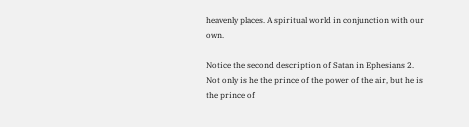heavenly places. A spiritual world in conjunction with our own.

Notice the second description of Satan in Ephesians 2. Not only is he the prince of the power of the air, but he is the prince of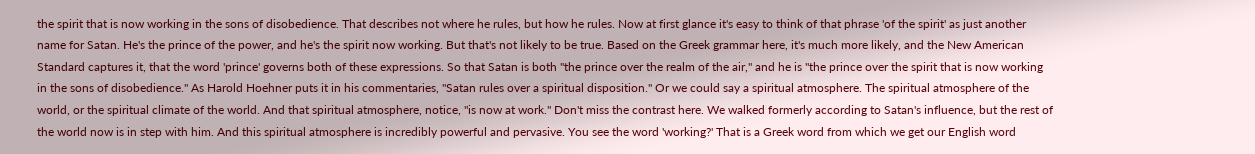the spirit that is now working in the sons of disobedience. That describes not where he rules, but how he rules. Now at first glance it's easy to think of that phrase 'of the spirit' as just another name for Satan. He's the prince of the power, and he's the spirit now working. But that's not likely to be true. Based on the Greek grammar here, it's much more likely, and the New American Standard captures it, that the word 'prince' governs both of these expressions. So that Satan is both "the prince over the realm of the air," and he is "the prince over the spirit that is now working in the sons of disobedience." As Harold Hoehner puts it in his commentaries, "Satan rules over a spiritual disposition." Or we could say a spiritual atmosphere. The spiritual atmosphere of the world, or the spiritual climate of the world. And that spiritual atmosphere, notice, "is now at work." Don't miss the contrast here. We walked formerly according to Satan's influence, but the rest of the world now is in step with him. And this spiritual atmosphere is incredibly powerful and pervasive. You see the word 'working?' That is a Greek word from which we get our English word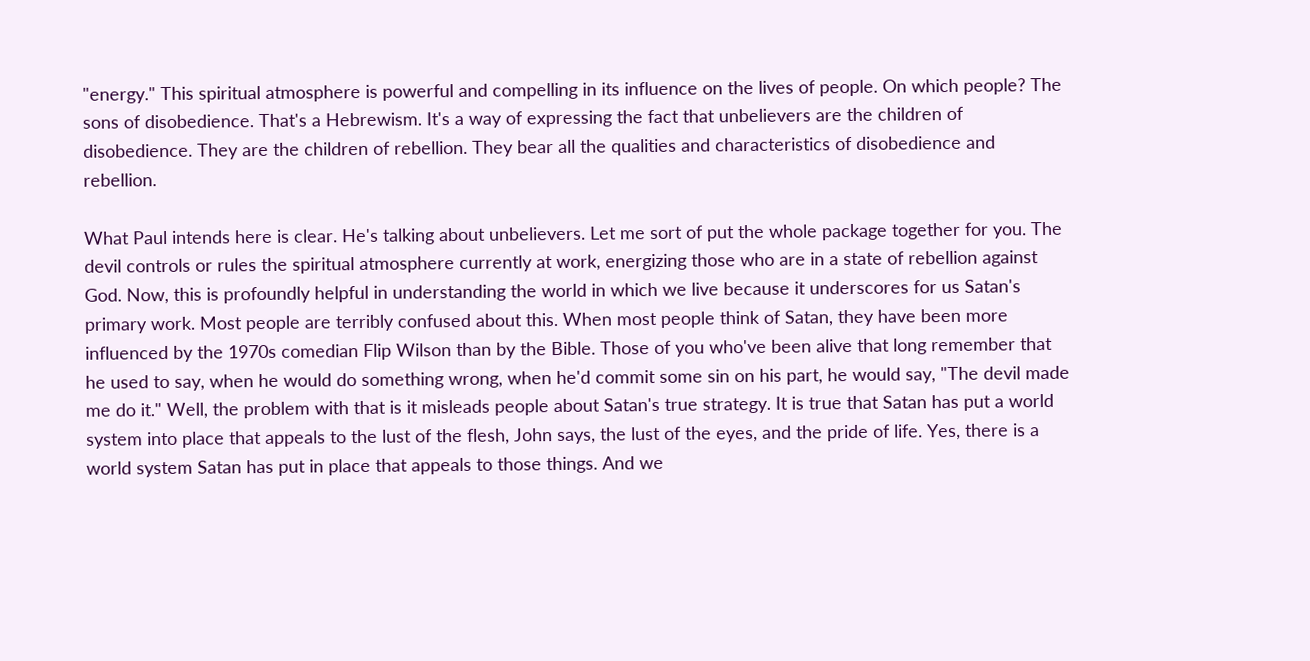"energy." This spiritual atmosphere is powerful and compelling in its influence on the lives of people. On which people? The sons of disobedience. That's a Hebrewism. It's a way of expressing the fact that unbelievers are the children of disobedience. They are the children of rebellion. They bear all the qualities and characteristics of disobedience and rebellion.

What Paul intends here is clear. He's talking about unbelievers. Let me sort of put the whole package together for you. The devil controls or rules the spiritual atmosphere currently at work, energizing those who are in a state of rebellion against God. Now, this is profoundly helpful in understanding the world in which we live because it underscores for us Satan's primary work. Most people are terribly confused about this. When most people think of Satan, they have been more influenced by the 1970s comedian Flip Wilson than by the Bible. Those of you who've been alive that long remember that he used to say, when he would do something wrong, when he'd commit some sin on his part, he would say, "The devil made me do it." Well, the problem with that is it misleads people about Satan's true strategy. It is true that Satan has put a world system into place that appeals to the lust of the flesh, John says, the lust of the eyes, and the pride of life. Yes, there is a world system Satan has put in place that appeals to those things. And we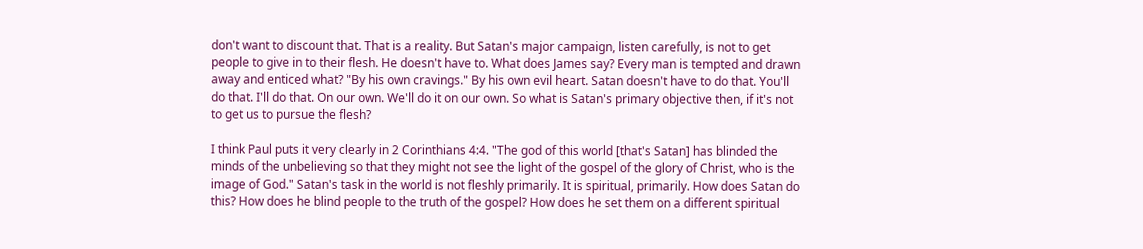don't want to discount that. That is a reality. But Satan's major campaign, listen carefully, is not to get people to give in to their flesh. He doesn't have to. What does James say? Every man is tempted and drawn away and enticed what? "By his own cravings." By his own evil heart. Satan doesn't have to do that. You'll do that. I'll do that. On our own. We'll do it on our own. So what is Satan's primary objective then, if it's not to get us to pursue the flesh?

I think Paul puts it very clearly in 2 Corinthians 4:4. "The god of this world [that's Satan] has blinded the minds of the unbelieving so that they might not see the light of the gospel of the glory of Christ, who is the image of God." Satan's task in the world is not fleshly primarily. It is spiritual, primarily. How does Satan do this? How does he blind people to the truth of the gospel? How does he set them on a different spiritual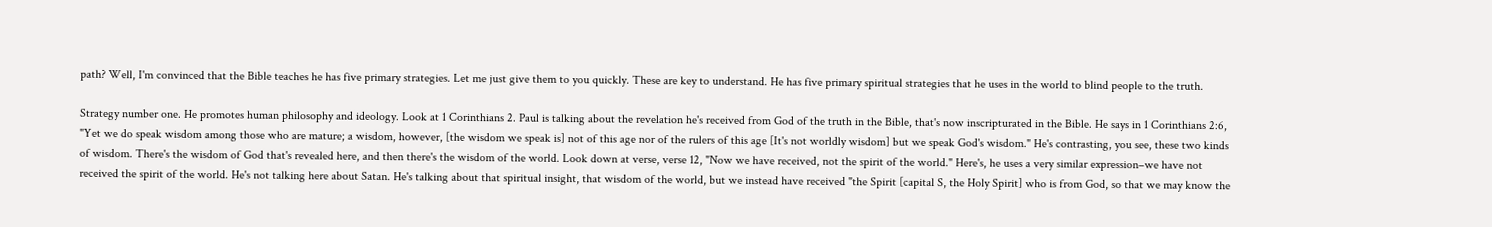path? Well, I'm convinced that the Bible teaches he has five primary strategies. Let me just give them to you quickly. These are key to understand. He has five primary spiritual strategies that he uses in the world to blind people to the truth.

Strategy number one. He promotes human philosophy and ideology. Look at 1 Corinthians 2. Paul is talking about the revelation he's received from God of the truth in the Bible, that's now inscripturated in the Bible. He says in 1 Corinthians 2:6, "Yet we do speak wisdom among those who are mature; a wisdom, however, [the wisdom we speak is] not of this age nor of the rulers of this age [It's not worldly wisdom] but we speak God's wisdom." He's contrasting, you see, these two kinds of wisdom. There's the wisdom of God that's revealed here, and then there's the wisdom of the world. Look down at verse, verse 12, "Now we have received, not the spirit of the world." Here's, he uses a very similar expression–we have not received the spirit of the world. He's not talking here about Satan. He's talking about that spiritual insight, that wisdom of the world, but we instead have received "the Spirit [capital S, the Holy Spirit] who is from God, so that we may know the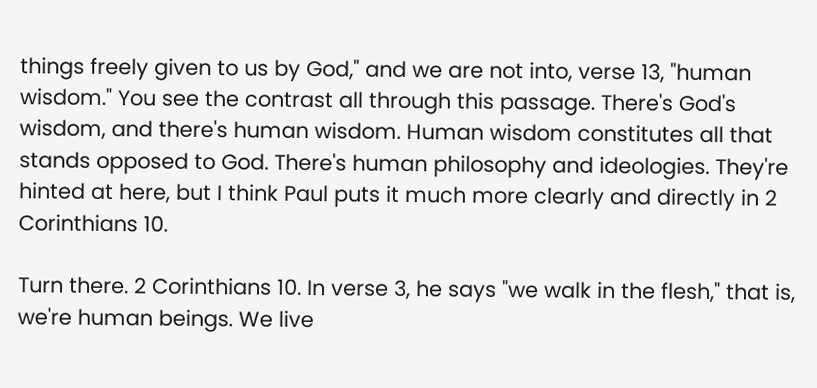things freely given to us by God," and we are not into, verse 13, "human wisdom." You see the contrast all through this passage. There's God's wisdom, and there's human wisdom. Human wisdom constitutes all that stands opposed to God. There's human philosophy and ideologies. They're hinted at here, but I think Paul puts it much more clearly and directly in 2 Corinthians 10.

Turn there. 2 Corinthians 10. In verse 3, he says "we walk in the flesh," that is, we're human beings. We live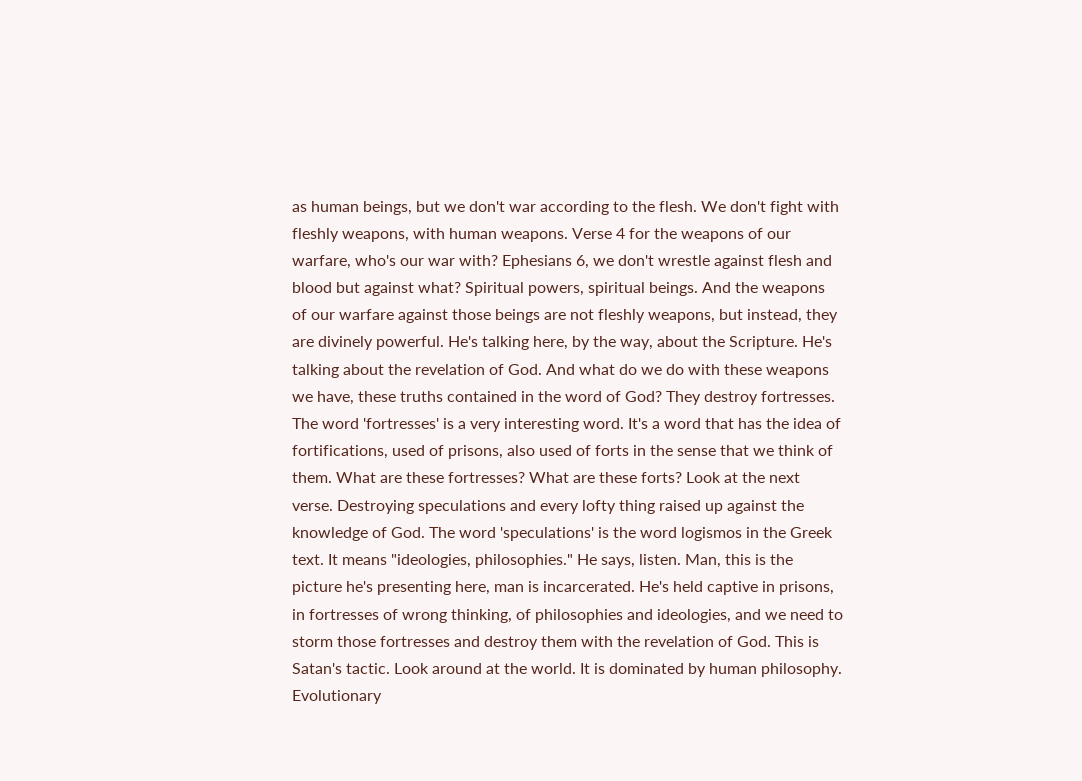as human beings, but we don't war according to the flesh. We don't fight with fleshly weapons, with human weapons. Verse 4 for the weapons of our warfare, who's our war with? Ephesians 6, we don't wrestle against flesh and blood but against what? Spiritual powers, spiritual beings. And the weapons of our warfare against those beings are not fleshly weapons, but instead, they are divinely powerful. He's talking here, by the way, about the Scripture. He's talking about the revelation of God. And what do we do with these weapons we have, these truths contained in the word of God? They destroy fortresses. The word 'fortresses' is a very interesting word. It's a word that has the idea of fortifications, used of prisons, also used of forts in the sense that we think of them. What are these fortresses? What are these forts? Look at the next verse. Destroying speculations and every lofty thing raised up against the knowledge of God. The word 'speculations' is the word logismos in the Greek text. It means "ideologies, philosophies." He says, listen. Man, this is the picture he's presenting here, man is incarcerated. He's held captive in prisons, in fortresses of wrong thinking, of philosophies and ideologies, and we need to storm those fortresses and destroy them with the revelation of God. This is Satan's tactic. Look around at the world. It is dominated by human philosophy. Evolutionary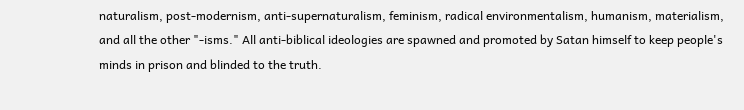naturalism, post-modernism, anti-supernaturalism, feminism, radical environmentalism, humanism, materialism, and all the other "-isms." All anti-biblical ideologies are spawned and promoted by Satan himself to keep people's minds in prison and blinded to the truth.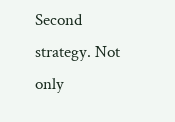Second strategy. Not only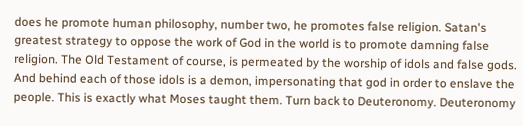does he promote human philosophy, number two, he promotes false religion. Satan's greatest strategy to oppose the work of God in the world is to promote damning false religion. The Old Testament of course, is permeated by the worship of idols and false gods. And behind each of those idols is a demon, impersonating that god in order to enslave the people. This is exactly what Moses taught them. Turn back to Deuteronomy. Deuteronomy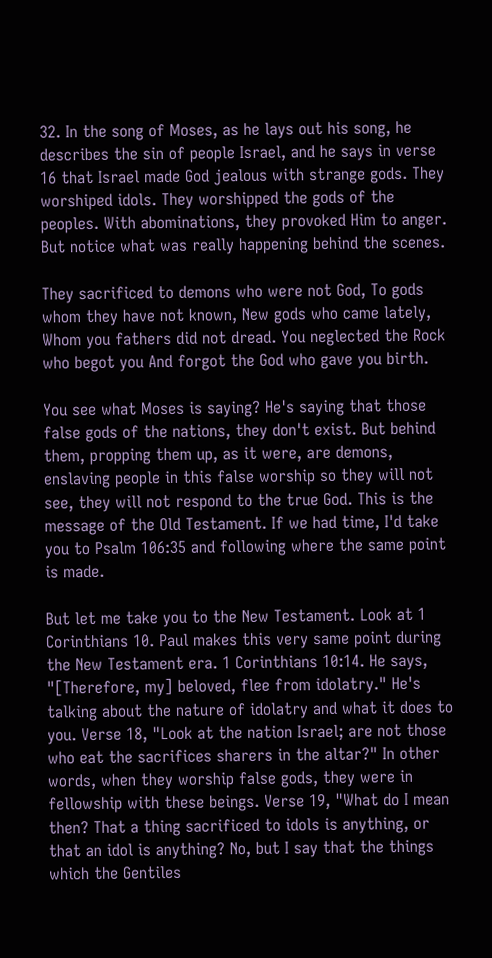32. In the song of Moses, as he lays out his song, he describes the sin of people Israel, and he says in verse 16 that Israel made God jealous with strange gods. They worshiped idols. They worshipped the gods of the peoples. With abominations, they provoked Him to anger. But notice what was really happening behind the scenes.

They sacrificed to demons who were not God, To gods whom they have not known, New gods who came lately, Whom you fathers did not dread. You neglected the Rock who begot you And forgot the God who gave you birth.

You see what Moses is saying? He's saying that those false gods of the nations, they don't exist. But behind them, propping them up, as it were, are demons, enslaving people in this false worship so they will not see, they will not respond to the true God. This is the message of the Old Testament. If we had time, I'd take you to Psalm 106:35 and following where the same point is made.

But let me take you to the New Testament. Look at 1 Corinthians 10. Paul makes this very same point during the New Testament era. 1 Corinthians 10:14. He says, "[Therefore, my] beloved, flee from idolatry." He's talking about the nature of idolatry and what it does to you. Verse 18, "Look at the nation Israel; are not those who eat the sacrifices sharers in the altar?" In other words, when they worship false gods, they were in fellowship with these beings. Verse 19, "What do I mean then? That a thing sacrificed to idols is anything, or that an idol is anything? No, but I say that the things which the Gentiles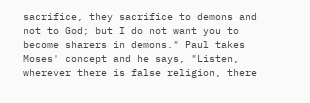sacrifice, they sacrifice to demons and not to God; but I do not want you to become sharers in demons." Paul takes Moses' concept and he says, "Listen, wherever there is false religion, there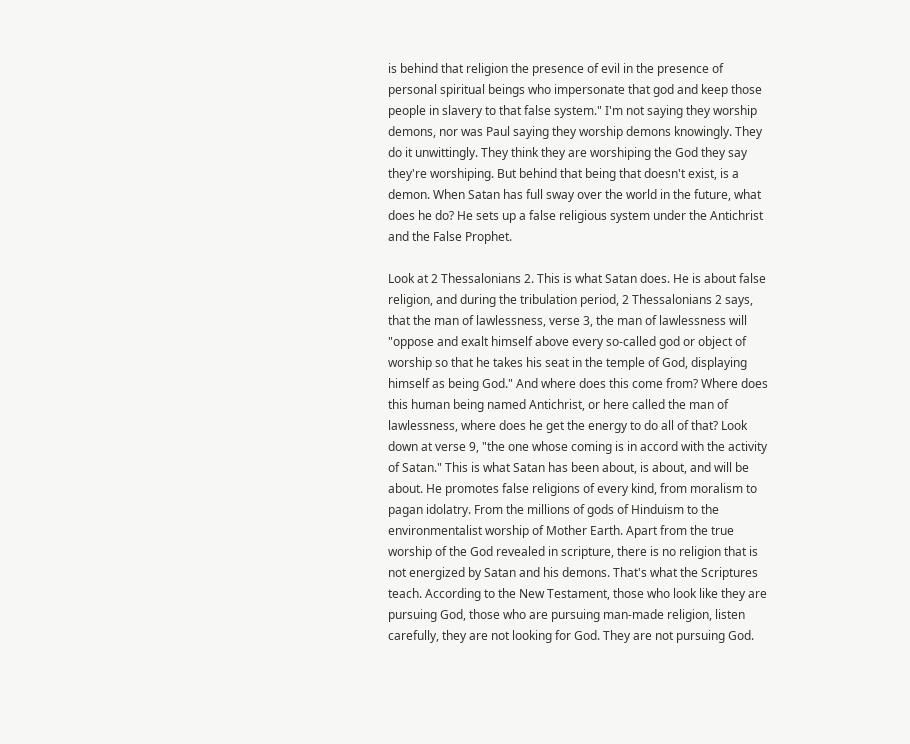is behind that religion the presence of evil in the presence of personal spiritual beings who impersonate that god and keep those people in slavery to that false system." I'm not saying they worship demons, nor was Paul saying they worship demons knowingly. They do it unwittingly. They think they are worshiping the God they say they're worshiping. But behind that being that doesn't exist, is a demon. When Satan has full sway over the world in the future, what does he do? He sets up a false religious system under the Antichrist and the False Prophet.

Look at 2 Thessalonians 2. This is what Satan does. He is about false religion, and during the tribulation period, 2 Thessalonians 2 says, that the man of lawlessness, verse 3, the man of lawlessness will "oppose and exalt himself above every so-called god or object of worship so that he takes his seat in the temple of God, displaying himself as being God." And where does this come from? Where does this human being named Antichrist, or here called the man of lawlessness, where does he get the energy to do all of that? Look down at verse 9, "the one whose coming is in accord with the activity of Satan." This is what Satan has been about, is about, and will be about. He promotes false religions of every kind, from moralism to pagan idolatry. From the millions of gods of Hinduism to the environmentalist worship of Mother Earth. Apart from the true worship of the God revealed in scripture, there is no religion that is not energized by Satan and his demons. That's what the Scriptures teach. According to the New Testament, those who look like they are pursuing God, those who are pursuing man-made religion, listen carefully, they are not looking for God. They are not pursuing God.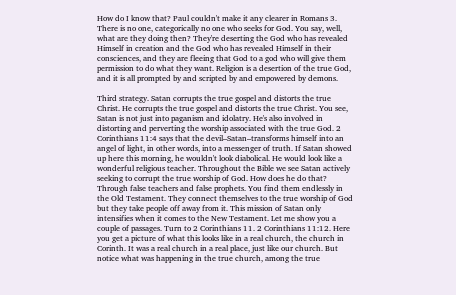How do I know that? Paul couldn't make it any clearer in Romans 3. There is no one, categorically no one who seeks for God. You say, well, what are they doing then? They're deserting the God who has revealed Himself in creation and the God who has revealed Himself in their consciences, and they are fleeing that God to a god who will give them permission to do what they want. Religion is a desertion of the true God, and it is all prompted by and scripted by and empowered by demons.

Third strategy. Satan corrupts the true gospel and distorts the true Christ. He corrupts the true gospel and distorts the true Christ. You see, Satan is not just into paganism and idolatry. He's also involved in distorting and perverting the worship associated with the true God. 2 Corinthians 11:4 says that the devil–Satan–transforms himself into an angel of light, in other words, into a messenger of truth. If Satan showed up here this morning, he wouldn't look diabolical. He would look like a wonderful religious teacher. Throughout the Bible we see Satan actively seeking to corrupt the true worship of God. How does he do that? Through false teachers and false prophets. You find them endlessly in the Old Testament. They connect themselves to the true worship of God but they take people off away from it. This mission of Satan only intensifies when it comes to the New Testament. Let me show you a couple of passages. Turn to 2 Corinthians 11. 2 Corinthians 11:12. Here you get a picture of what this looks like in a real church, the church in Corinth. It was a real church in a real place, just like our church. But notice what was happening in the true church, among the true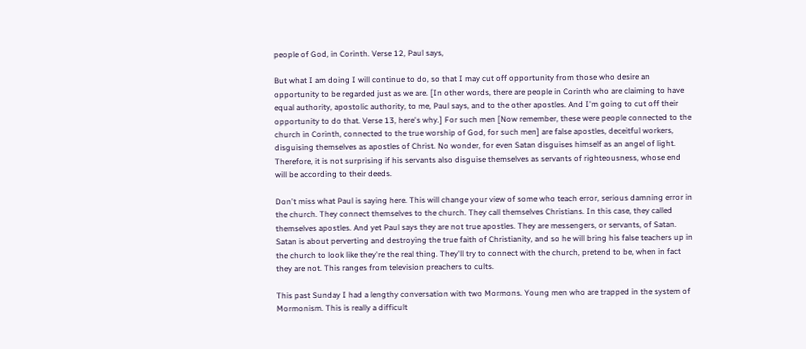people of God, in Corinth. Verse 12, Paul says,

But what I am doing I will continue to do, so that I may cut off opportunity from those who desire an opportunity to be regarded just as we are. [In other words, there are people in Corinth who are claiming to have equal authority, apostolic authority, to me, Paul says, and to the other apostles. And I'm going to cut off their opportunity to do that. Verse 13, here's why.] For such men [Now remember, these were people connected to the church in Corinth, connected to the true worship of God, for such men] are false apostles, deceitful workers, disguising themselves as apostles of Christ. No wonder, for even Satan disguises himself as an angel of light. Therefore, it is not surprising if his servants also disguise themselves as servants of righteousness, whose end will be according to their deeds.

Don't miss what Paul is saying here. This will change your view of some who teach error, serious damning error in the church. They connect themselves to the church. They call themselves Christians. In this case, they called themselves apostles. And yet Paul says they are not true apostles. They are messengers, or servants, of Satan. Satan is about perverting and destroying the true faith of Christianity, and so he will bring his false teachers up in the church to look like they're the real thing. They'll try to connect with the church, pretend to be, when in fact they are not. This ranges from television preachers to cults.

This past Sunday I had a lengthy conversation with two Mormons. Young men who are trapped in the system of Mormonism. This is really a difficult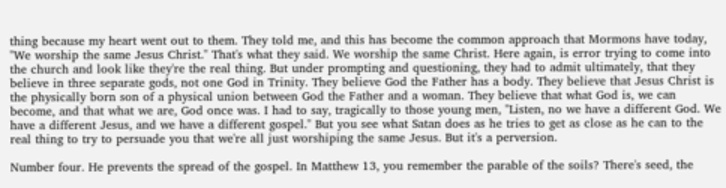thing because my heart went out to them. They told me, and this has become the common approach that Mormons have today, "We worship the same Jesus Christ." That's what they said. We worship the same Christ. Here again, is error trying to come into the church and look like they're the real thing. But under prompting and questioning, they had to admit ultimately, that they believe in three separate gods, not one God in Trinity. They believe God the Father has a body. They believe that Jesus Christ is the physically born son of a physical union between God the Father and a woman. They believe that what God is, we can become, and that what we are, God once was. I had to say, tragically to those young men, "Listen, no we have a different God. We have a different Jesus, and we have a different gospel." But you see what Satan does as he tries to get as close as he can to the real thing to try to persuade you that we're all just worshiping the same Jesus. But it's a perversion.

Number four. He prevents the spread of the gospel. In Matthew 13, you remember the parable of the soils? There's seed, the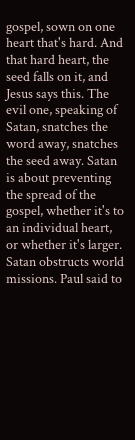gospel, sown on one heart that's hard. And that hard heart, the seed falls on it, and Jesus says this. The evil one, speaking of Satan, snatches the word away, snatches the seed away. Satan is about preventing the spread of the gospel, whether it's to an individual heart, or whether it's larger. Satan obstructs world missions. Paul said to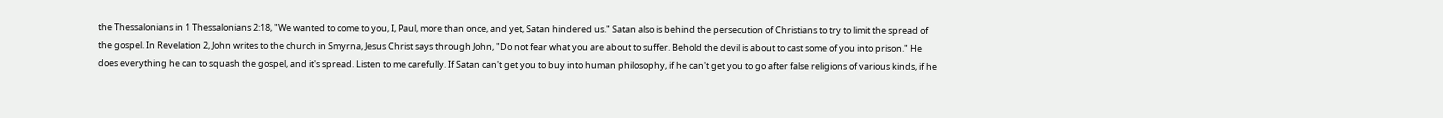the Thessalonians in 1 Thessalonians 2:18, "We wanted to come to you, I, Paul, more than once, and yet, Satan hindered us." Satan also is behind the persecution of Christians to try to limit the spread of the gospel. In Revelation 2, John writes to the church in Smyrna, Jesus Christ says through John, "Do not fear what you are about to suffer. Behold the devil is about to cast some of you into prison." He does everything he can to squash the gospel, and it's spread. Listen to me carefully. If Satan can't get you to buy into human philosophy, if he can't get you to go after false religions of various kinds, if he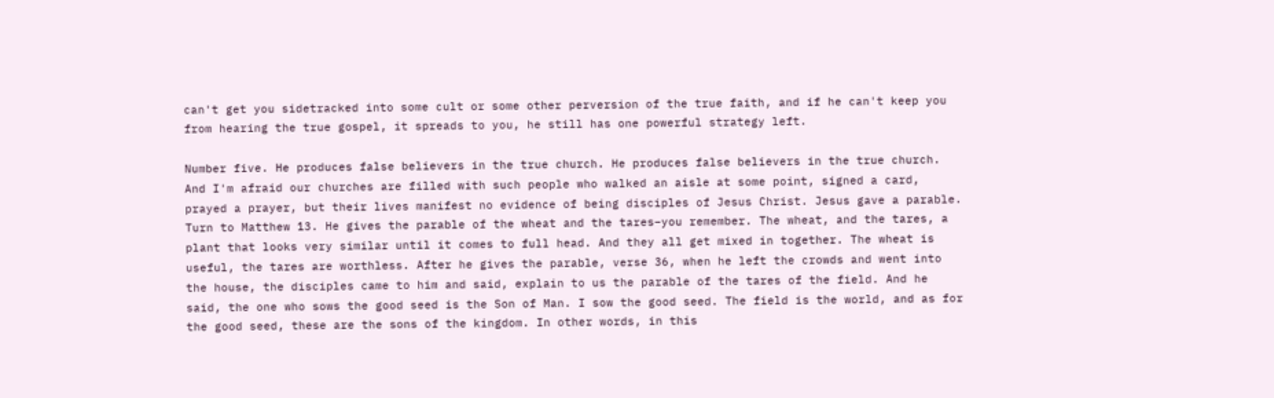can't get you sidetracked into some cult or some other perversion of the true faith, and if he can't keep you from hearing the true gospel, it spreads to you, he still has one powerful strategy left.

Number five. He produces false believers in the true church. He produces false believers in the true church. And I'm afraid our churches are filled with such people who walked an aisle at some point, signed a card, prayed a prayer, but their lives manifest no evidence of being disciples of Jesus Christ. Jesus gave a parable. Turn to Matthew 13. He gives the parable of the wheat and the tares–you remember. The wheat, and the tares, a plant that looks very similar until it comes to full head. And they all get mixed in together. The wheat is useful, the tares are worthless. After he gives the parable, verse 36, when he left the crowds and went into the house, the disciples came to him and said, explain to us the parable of the tares of the field. And he said, the one who sows the good seed is the Son of Man. I sow the good seed. The field is the world, and as for the good seed, these are the sons of the kingdom. In other words, in this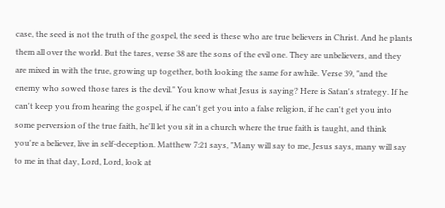case, the seed is not the truth of the gospel, the seed is these who are true believers in Christ. And he plants them all over the world. But the tares, verse 38 are the sons of the evil one. They are unbelievers, and they are mixed in with the true, growing up together, both looking the same for awhile. Verse 39, "and the enemy who sowed those tares is the devil." You know what Jesus is saying? Here is Satan's strategy. If he can't keep you from hearing the gospel, if he can't get you into a false religion, if he can't get you into some perversion of the true faith, he'll let you sit in a church where the true faith is taught, and think you're a believer, live in self-deception. Matthew 7:21 says, "Many will say to me, Jesus says, many will say to me in that day, Lord, Lord, look at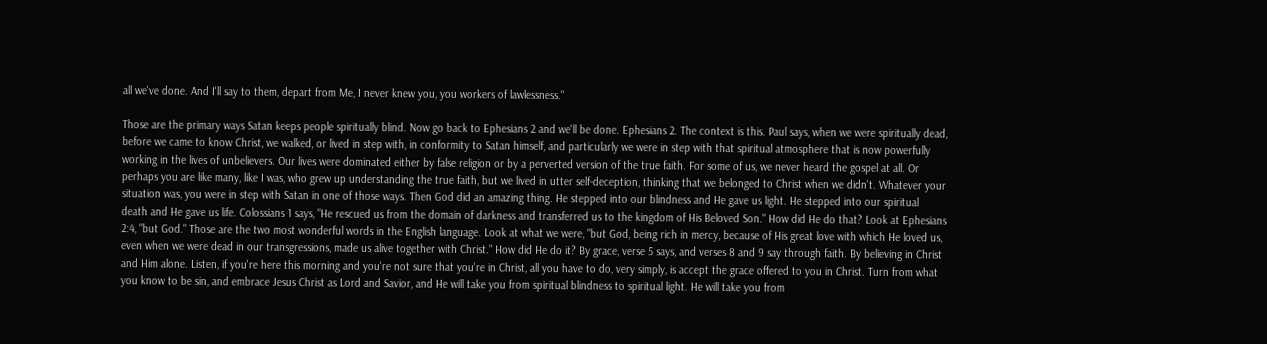all we've done. And I'll say to them, depart from Me, I never knew you, you workers of lawlessness."

Those are the primary ways Satan keeps people spiritually blind. Now go back to Ephesians 2 and we'll be done. Ephesians 2. The context is this. Paul says, when we were spiritually dead, before we came to know Christ, we walked, or lived in step with, in conformity to Satan himself, and particularly we were in step with that spiritual atmosphere that is now powerfully working in the lives of unbelievers. Our lives were dominated either by false religion or by a perverted version of the true faith. For some of us, we never heard the gospel at all. Or perhaps you are like many, like I was, who grew up understanding the true faith, but we lived in utter self-deception, thinking that we belonged to Christ when we didn't. Whatever your situation was, you were in step with Satan in one of those ways. Then God did an amazing thing. He stepped into our blindness and He gave us light. He stepped into our spiritual death and He gave us life. Colossians 1 says, "He rescued us from the domain of darkness and transferred us to the kingdom of His Beloved Son." How did He do that? Look at Ephesians 2:4, "but God." Those are the two most wonderful words in the English language. Look at what we were, "but God, being rich in mercy, because of His great love with which He loved us, even when we were dead in our transgressions, made us alive together with Christ." How did He do it? By grace, verse 5 says, and verses 8 and 9 say through faith. By believing in Christ and Him alone. Listen, if you're here this morning and you're not sure that you're in Christ, all you have to do, very simply, is accept the grace offered to you in Christ. Turn from what you know to be sin, and embrace Jesus Christ as Lord and Savior, and He will take you from spiritual blindness to spiritual light. He will take you from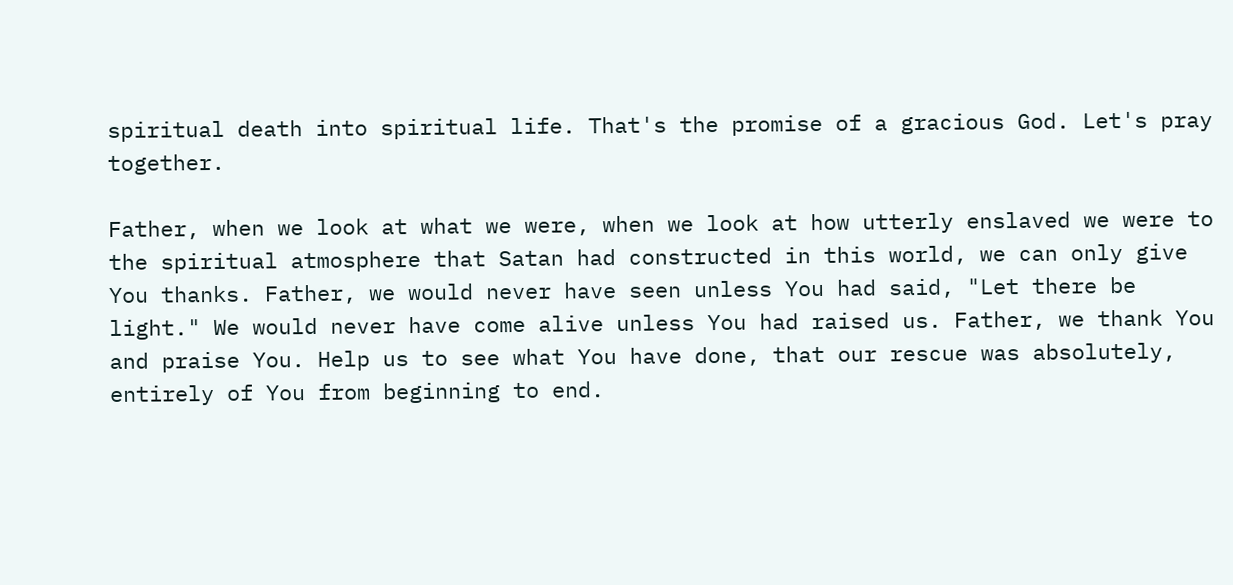spiritual death into spiritual life. That's the promise of a gracious God. Let's pray together.

Father, when we look at what we were, when we look at how utterly enslaved we were to the spiritual atmosphere that Satan had constructed in this world, we can only give You thanks. Father, we would never have seen unless You had said, "Let there be light." We would never have come alive unless You had raised us. Father, we thank You and praise You. Help us to see what You have done, that our rescue was absolutely, entirely of You from beginning to end.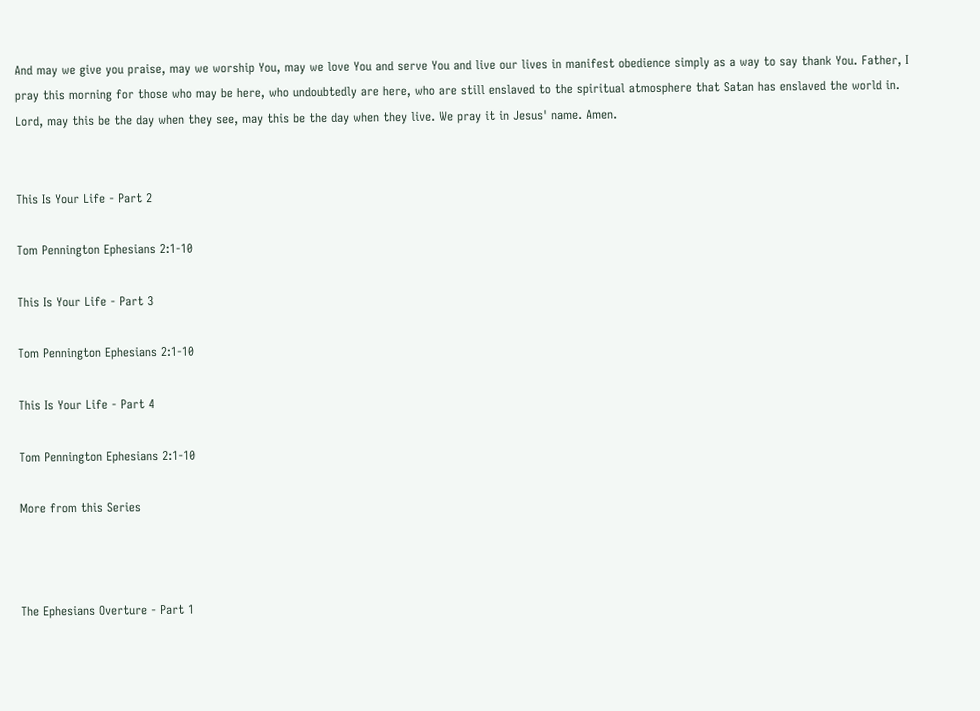And may we give you praise, may we worship You, may we love You and serve You and live our lives in manifest obedience simply as a way to say thank You. Father, I pray this morning for those who may be here, who undoubtedly are here, who are still enslaved to the spiritual atmosphere that Satan has enslaved the world in. Lord, may this be the day when they see, may this be the day when they live. We pray it in Jesus' name. Amen.


This Is Your Life - Part 2

Tom Pennington Ephesians 2:1-10

This Is Your Life - Part 3

Tom Pennington Ephesians 2:1-10

This Is Your Life - Part 4

Tom Pennington Ephesians 2:1-10

More from this Series



The Ephesians Overture - Part 1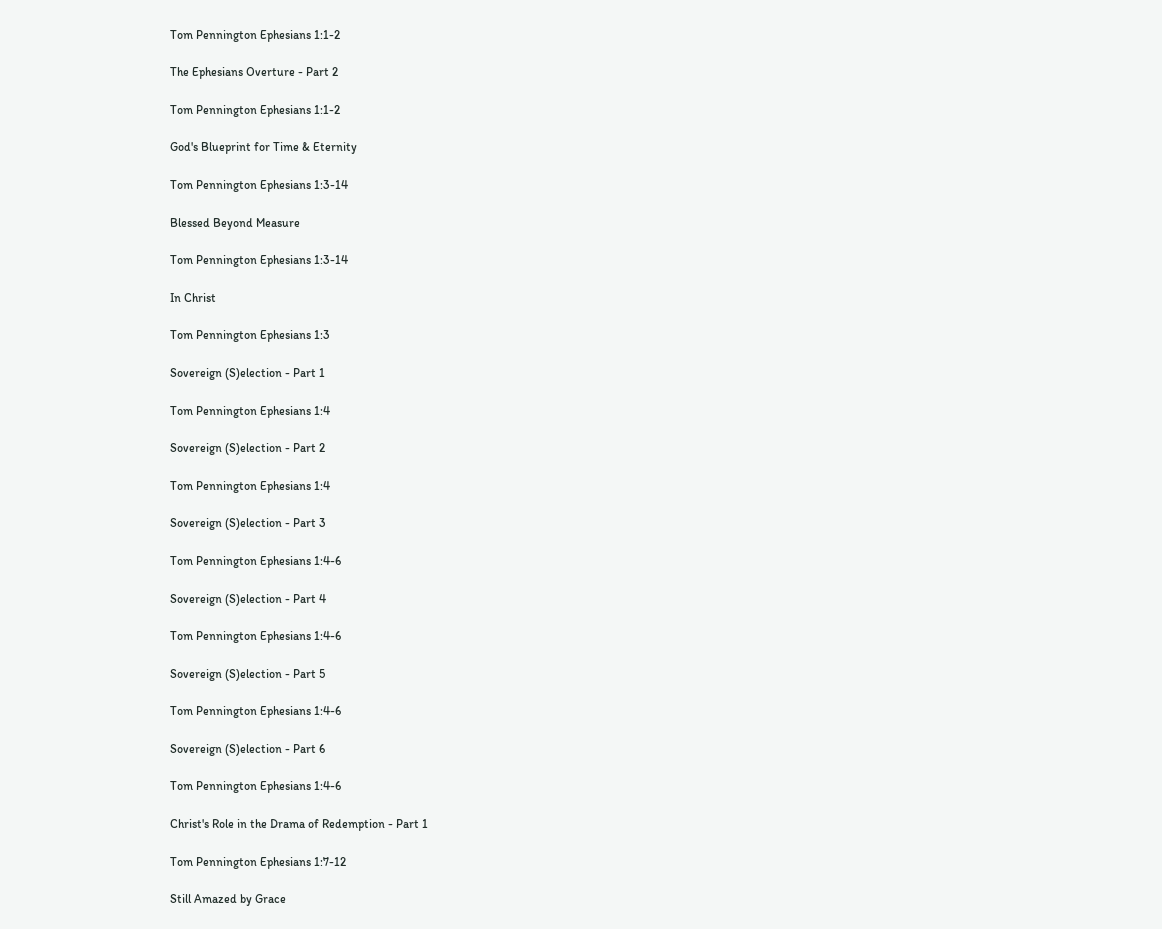Tom Pennington Ephesians 1:1-2

The Ephesians Overture - Part 2

Tom Pennington Ephesians 1:1-2

God's Blueprint for Time & Eternity

Tom Pennington Ephesians 1:3-14

Blessed Beyond Measure

Tom Pennington Ephesians 1:3-14

In Christ

Tom Pennington Ephesians 1:3

Sovereign (S)election - Part 1

Tom Pennington Ephesians 1:4

Sovereign (S)election - Part 2

Tom Pennington Ephesians 1:4

Sovereign (S)election - Part 3

Tom Pennington Ephesians 1:4-6

Sovereign (S)election - Part 4

Tom Pennington Ephesians 1:4-6

Sovereign (S)election - Part 5

Tom Pennington Ephesians 1:4-6

Sovereign (S)election - Part 6

Tom Pennington Ephesians 1:4-6

Christ's Role in the Drama of Redemption - Part 1

Tom Pennington Ephesians 1:7-12

Still Amazed by Grace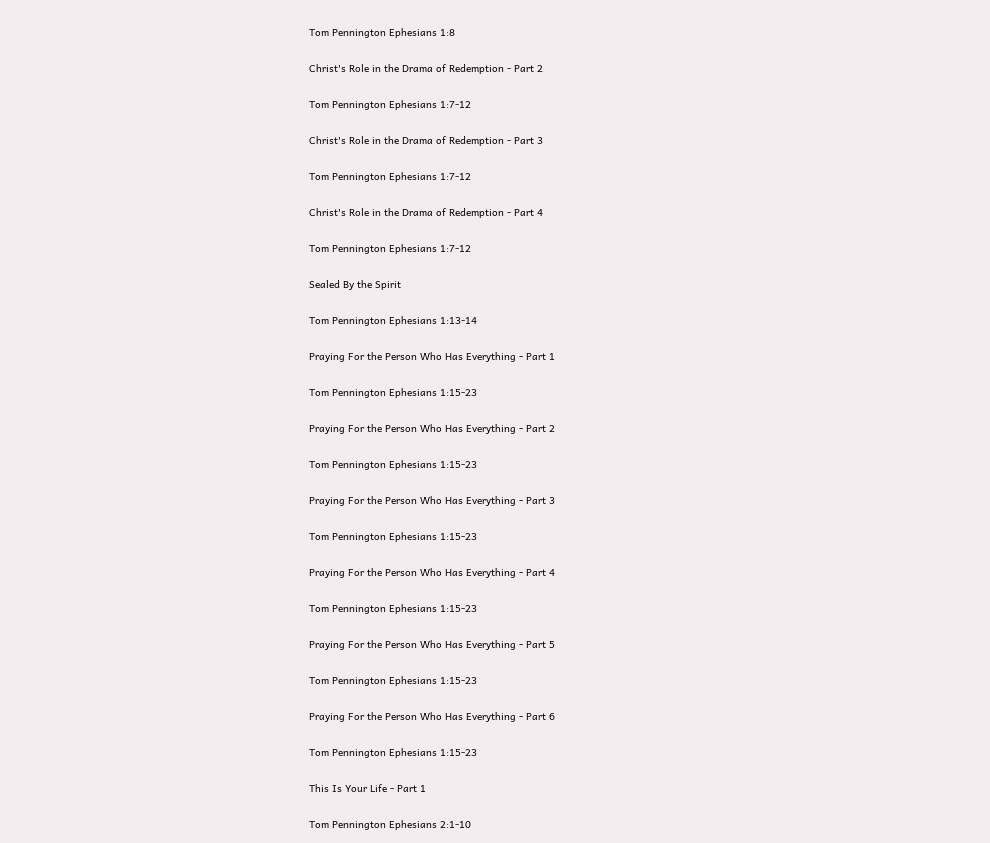Tom Pennington Ephesians 1:8

Christ's Role in the Drama of Redemption - Part 2

Tom Pennington Ephesians 1:7-12

Christ's Role in the Drama of Redemption - Part 3

Tom Pennington Ephesians 1:7-12

Christ's Role in the Drama of Redemption - Part 4

Tom Pennington Ephesians 1:7-12

Sealed By the Spirit

Tom Pennington Ephesians 1:13-14

Praying For the Person Who Has Everything - Part 1

Tom Pennington Ephesians 1:15-23

Praying For the Person Who Has Everything - Part 2

Tom Pennington Ephesians 1:15-23

Praying For the Person Who Has Everything - Part 3

Tom Pennington Ephesians 1:15-23

Praying For the Person Who Has Everything - Part 4

Tom Pennington Ephesians 1:15-23

Praying For the Person Who Has Everything - Part 5

Tom Pennington Ephesians 1:15-23

Praying For the Person Who Has Everything - Part 6

Tom Pennington Ephesians 1:15-23

This Is Your Life - Part 1

Tom Pennington Ephesians 2:1-10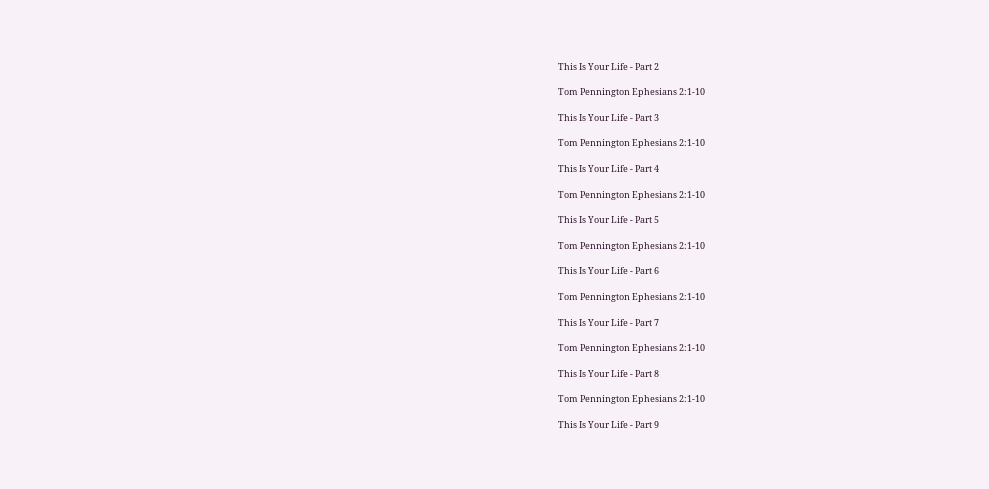This Is Your Life - Part 2

Tom Pennington Ephesians 2:1-10

This Is Your Life - Part 3

Tom Pennington Ephesians 2:1-10

This Is Your Life - Part 4

Tom Pennington Ephesians 2:1-10

This Is Your Life - Part 5

Tom Pennington Ephesians 2:1-10

This Is Your Life - Part 6

Tom Pennington Ephesians 2:1-10

This Is Your Life - Part 7

Tom Pennington Ephesians 2:1-10

This Is Your Life - Part 8

Tom Pennington Ephesians 2:1-10

This Is Your Life - Part 9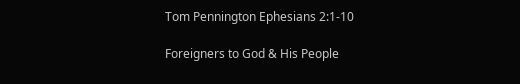Tom Pennington Ephesians 2:1-10

Foreigners to God & His People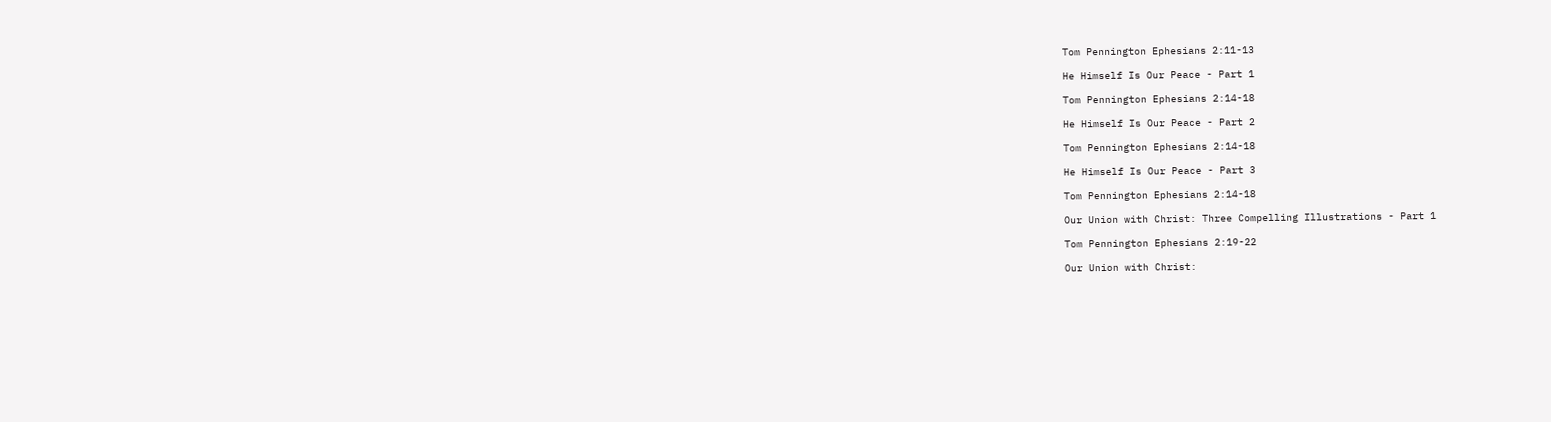Tom Pennington Ephesians 2:11-13

He Himself Is Our Peace - Part 1

Tom Pennington Ephesians 2:14-18

He Himself Is Our Peace - Part 2

Tom Pennington Ephesians 2:14-18

He Himself Is Our Peace - Part 3

Tom Pennington Ephesians 2:14-18

Our Union with Christ: Three Compelling Illustrations - Part 1

Tom Pennington Ephesians 2:19-22

Our Union with Christ: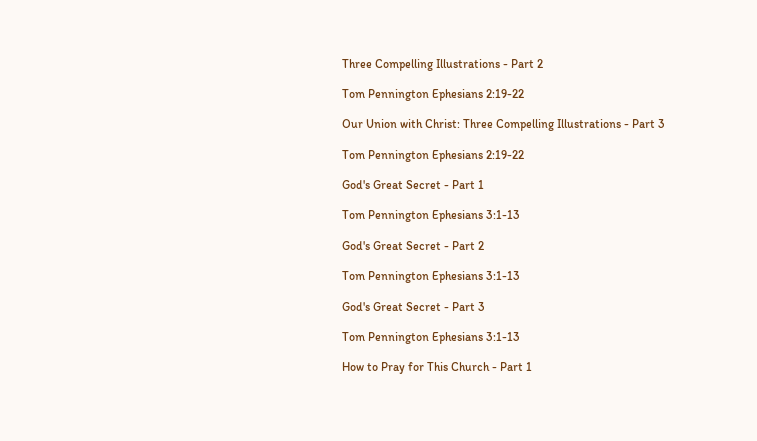Three Compelling Illustrations - Part 2

Tom Pennington Ephesians 2:19-22

Our Union with Christ: Three Compelling Illustrations - Part 3

Tom Pennington Ephesians 2:19-22

God's Great Secret - Part 1

Tom Pennington Ephesians 3:1-13

God's Great Secret - Part 2

Tom Pennington Ephesians 3:1-13

God's Great Secret - Part 3

Tom Pennington Ephesians 3:1-13

How to Pray for This Church - Part 1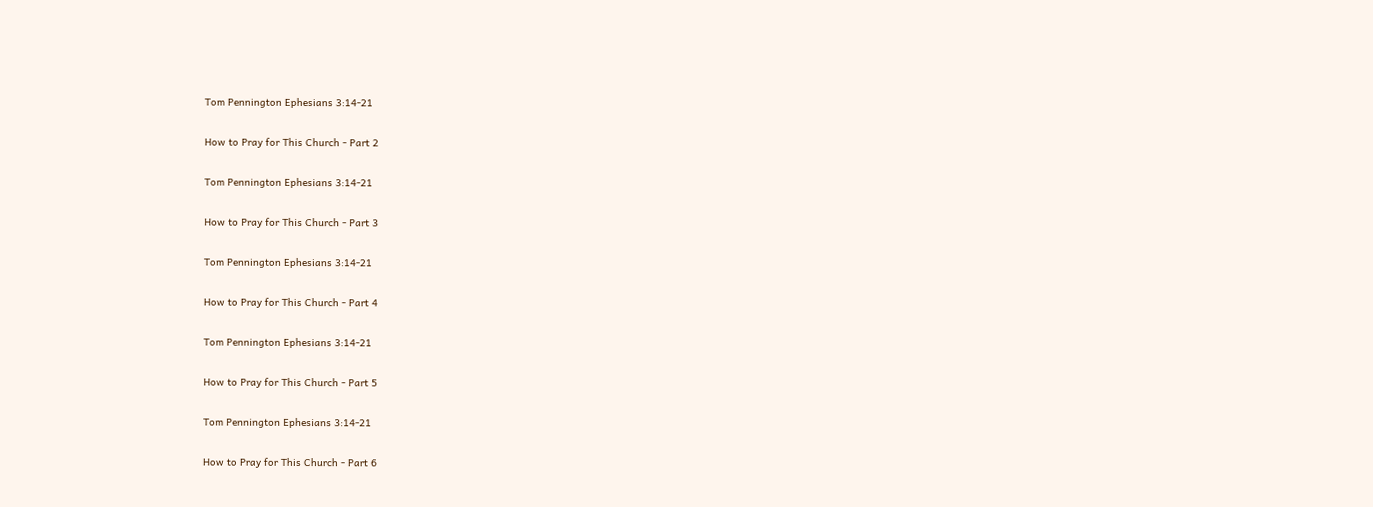Tom Pennington Ephesians 3:14-21

How to Pray for This Church - Part 2

Tom Pennington Ephesians 3:14-21

How to Pray for This Church - Part 3

Tom Pennington Ephesians 3:14-21

How to Pray for This Church - Part 4

Tom Pennington Ephesians 3:14-21

How to Pray for This Church - Part 5

Tom Pennington Ephesians 3:14-21

How to Pray for This Church - Part 6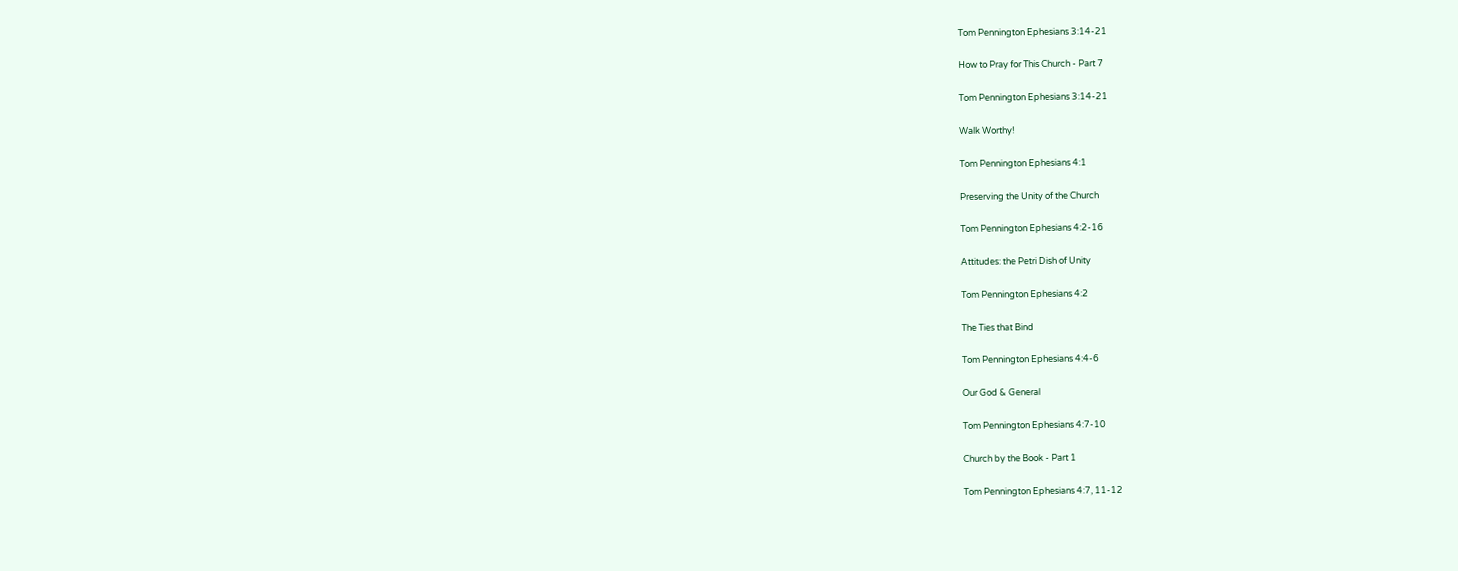Tom Pennington Ephesians 3:14-21

How to Pray for This Church - Part 7

Tom Pennington Ephesians 3:14-21

Walk Worthy!

Tom Pennington Ephesians 4:1

Preserving the Unity of the Church

Tom Pennington Ephesians 4:2-16

Attitudes: the Petri Dish of Unity

Tom Pennington Ephesians 4:2

The Ties that Bind

Tom Pennington Ephesians 4:4-6

Our God & General

Tom Pennington Ephesians 4:7-10

Church by the Book - Part 1

Tom Pennington Ephesians 4:7, 11-12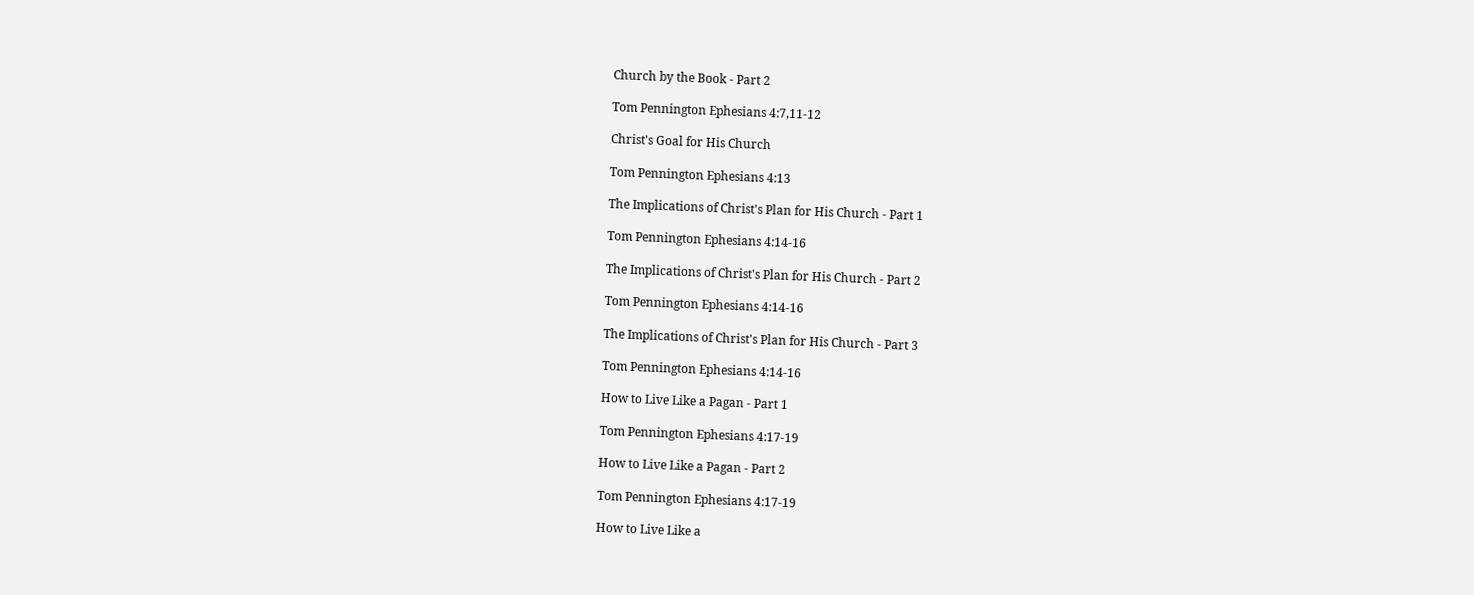Church by the Book - Part 2

Tom Pennington Ephesians 4:7,11-12

Christ's Goal for His Church

Tom Pennington Ephesians 4:13

The Implications of Christ's Plan for His Church - Part 1

Tom Pennington Ephesians 4:14-16

The Implications of Christ's Plan for His Church - Part 2

Tom Pennington Ephesians 4:14-16

The Implications of Christ's Plan for His Church - Part 3

Tom Pennington Ephesians 4:14-16

How to Live Like a Pagan - Part 1

Tom Pennington Ephesians 4:17-19

How to Live Like a Pagan - Part 2

Tom Pennington Ephesians 4:17-19

How to Live Like a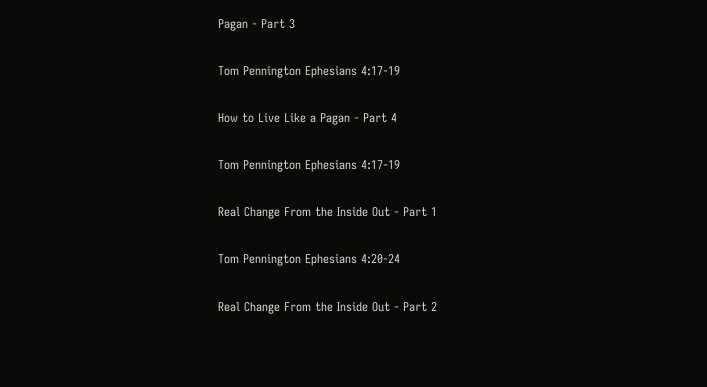Pagan - Part 3

Tom Pennington Ephesians 4:17-19

How to Live Like a Pagan - Part 4

Tom Pennington Ephesians 4:17-19

Real Change From the Inside Out - Part 1

Tom Pennington Ephesians 4:20-24

Real Change From the Inside Out - Part 2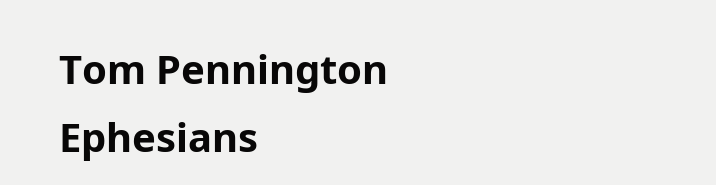Tom Pennington Ephesians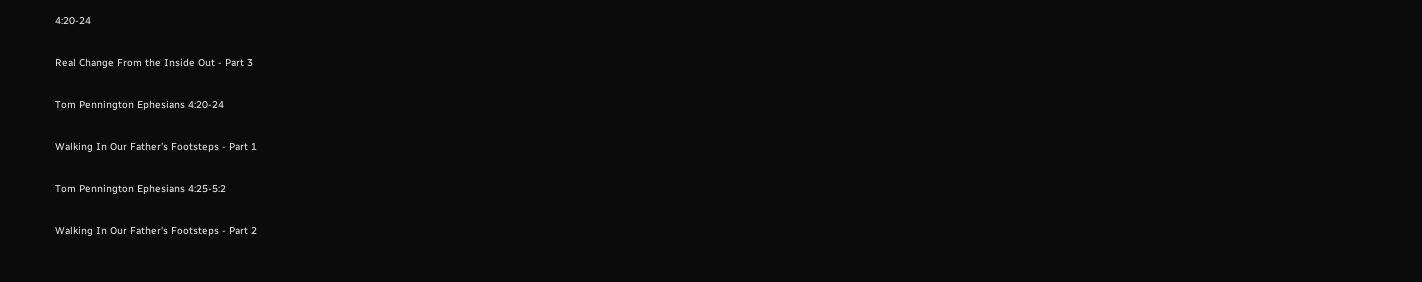4:20-24

Real Change From the Inside Out - Part 3

Tom Pennington Ephesians 4:20-24

Walking In Our Father's Footsteps - Part 1

Tom Pennington Ephesians 4:25-5:2

Walking In Our Father's Footsteps - Part 2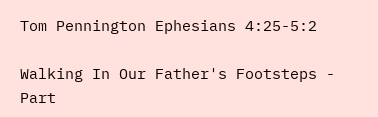Tom Pennington Ephesians 4:25-5:2

Walking In Our Father's Footsteps - Part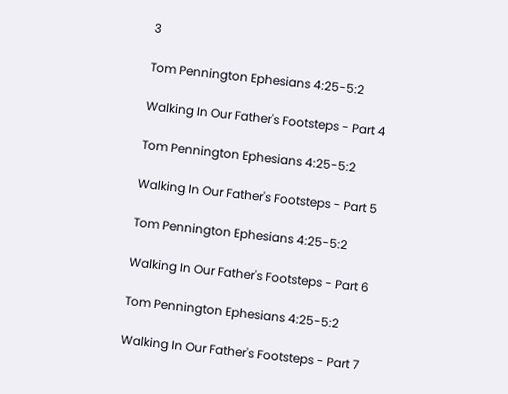3

Tom Pennington Ephesians 4:25-5:2

Walking In Our Father's Footsteps - Part 4

Tom Pennington Ephesians 4:25-5:2

Walking In Our Father's Footsteps - Part 5

Tom Pennington Ephesians 4:25-5:2

Walking In Our Father's Footsteps - Part 6

Tom Pennington Ephesians 4:25-5:2

Walking In Our Father's Footsteps - Part 7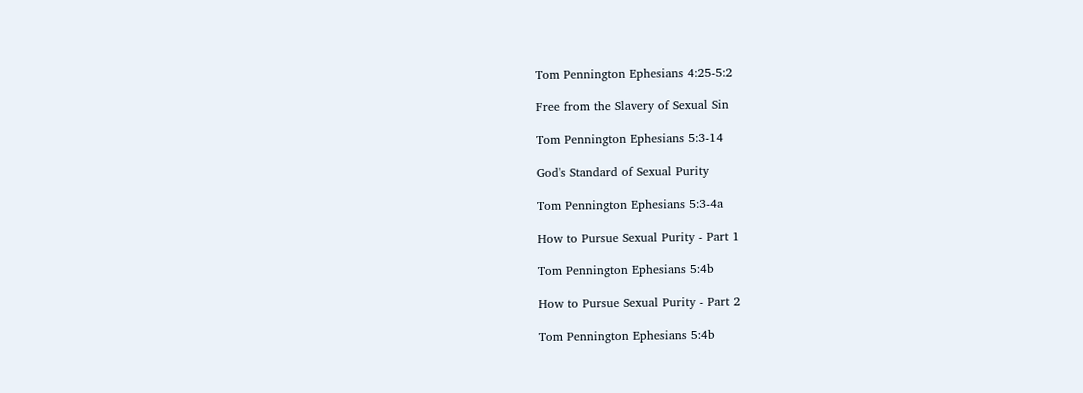Tom Pennington Ephesians 4:25-5:2

Free from the Slavery of Sexual Sin

Tom Pennington Ephesians 5:3-14

God's Standard of Sexual Purity

Tom Pennington Ephesians 5:3-4a

How to Pursue Sexual Purity - Part 1

Tom Pennington Ephesians 5:4b

How to Pursue Sexual Purity - Part 2

Tom Pennington Ephesians 5:4b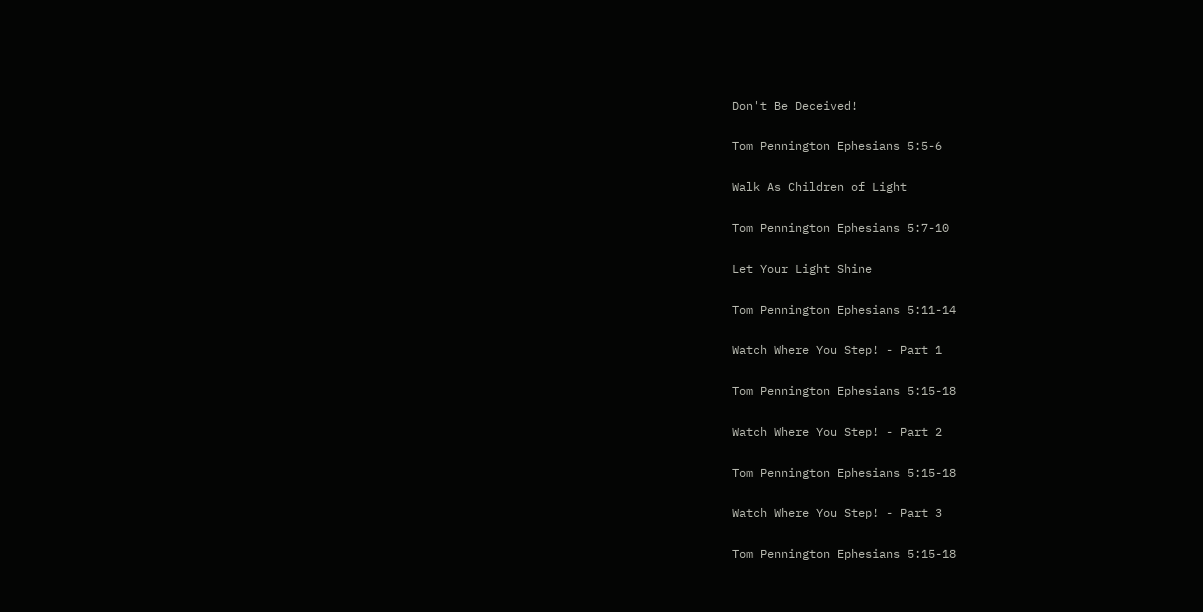Don't Be Deceived!

Tom Pennington Ephesians 5:5-6

Walk As Children of Light

Tom Pennington Ephesians 5:7-10

Let Your Light Shine

Tom Pennington Ephesians 5:11-14

Watch Where You Step! - Part 1

Tom Pennington Ephesians 5:15-18

Watch Where You Step! - Part 2

Tom Pennington Ephesians 5:15-18

Watch Where You Step! - Part 3

Tom Pennington Ephesians 5:15-18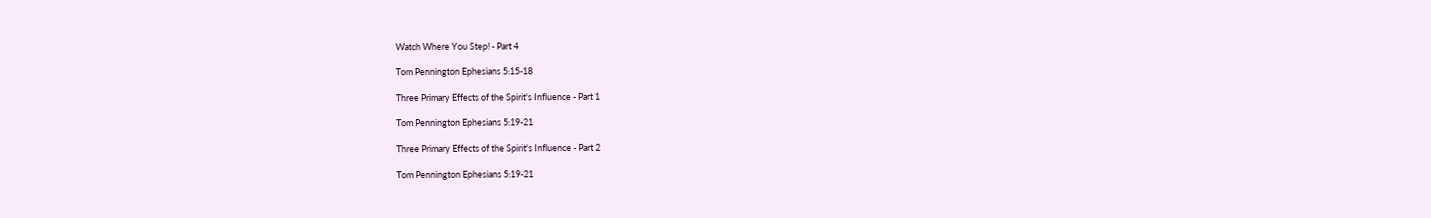Watch Where You Step! - Part 4

Tom Pennington Ephesians 5:15-18

Three Primary Effects of the Spirit's Influence - Part 1

Tom Pennington Ephesians 5:19-21

Three Primary Effects of the Spirit's Influence - Part 2

Tom Pennington Ephesians 5:19-21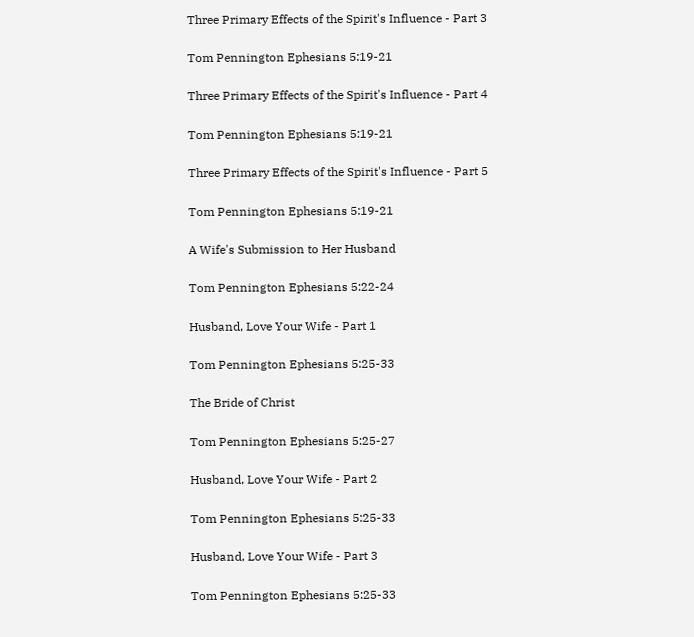Three Primary Effects of the Spirit's Influence - Part 3

Tom Pennington Ephesians 5:19-21

Three Primary Effects of the Spirit's Influence - Part 4

Tom Pennington Ephesians 5:19-21

Three Primary Effects of the Spirit's Influence - Part 5

Tom Pennington Ephesians 5:19-21

A Wife's Submission to Her Husband

Tom Pennington Ephesians 5:22-24

Husband, Love Your Wife - Part 1

Tom Pennington Ephesians 5:25-33

The Bride of Christ

Tom Pennington Ephesians 5:25-27

Husband, Love Your Wife - Part 2

Tom Pennington Ephesians 5:25-33

Husband, Love Your Wife - Part 3

Tom Pennington Ephesians 5:25-33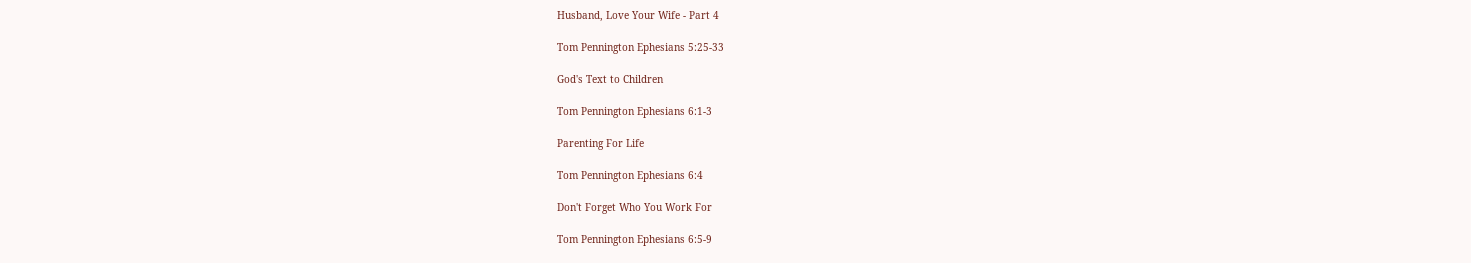Husband, Love Your Wife - Part 4

Tom Pennington Ephesians 5:25-33

God's Text to Children

Tom Pennington Ephesians 6:1-3

Parenting For Life

Tom Pennington Ephesians 6:4

Don't Forget Who You Work For

Tom Pennington Ephesians 6:5-9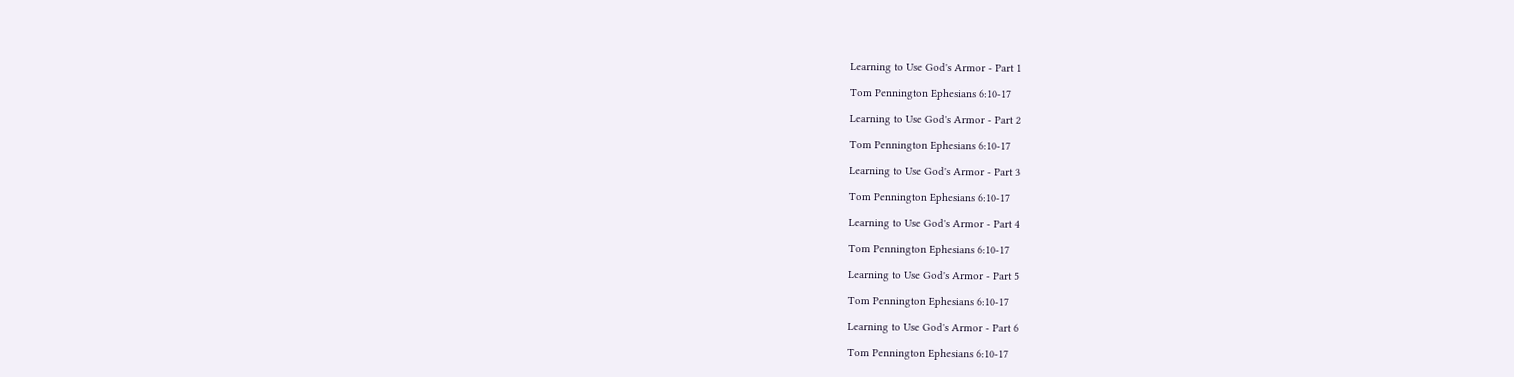Learning to Use God's Armor - Part 1

Tom Pennington Ephesians 6:10-17

Learning to Use God's Armor - Part 2

Tom Pennington Ephesians 6:10-17

Learning to Use God's Armor - Part 3

Tom Pennington Ephesians 6:10-17

Learning to Use God's Armor - Part 4

Tom Pennington Ephesians 6:10-17

Learning to Use God's Armor - Part 5

Tom Pennington Ephesians 6:10-17

Learning to Use God's Armor - Part 6

Tom Pennington Ephesians 6:10-17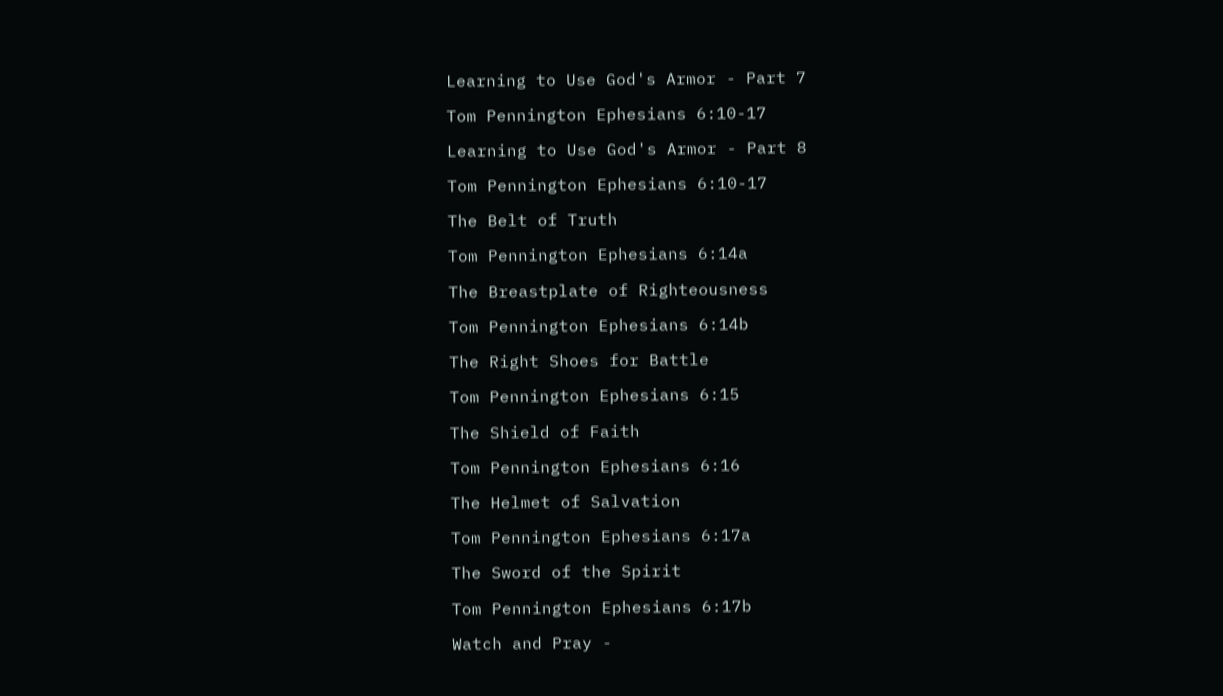Learning to Use God's Armor - Part 7

Tom Pennington Ephesians 6:10-17

Learning to Use God's Armor - Part 8

Tom Pennington Ephesians 6:10-17

The Belt of Truth

Tom Pennington Ephesians 6:14a

The Breastplate of Righteousness

Tom Pennington Ephesians 6:14b

The Right Shoes for Battle

Tom Pennington Ephesians 6:15

The Shield of Faith

Tom Pennington Ephesians 6:16

The Helmet of Salvation

Tom Pennington Ephesians 6:17a

The Sword of the Spirit

Tom Pennington Ephesians 6:17b

Watch and Pray -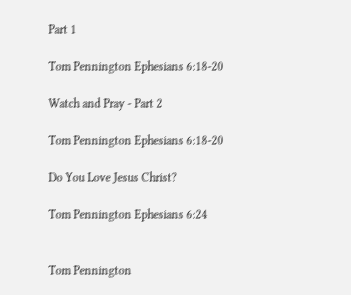Part 1

Tom Pennington Ephesians 6:18-20

Watch and Pray - Part 2

Tom Pennington Ephesians 6:18-20

Do You Love Jesus Christ?

Tom Pennington Ephesians 6:24


Tom Pennington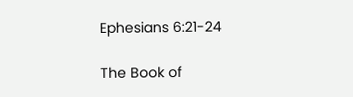Ephesians 6:21-24

The Book of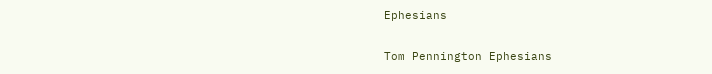Ephesians

Tom Pennington Ephesians